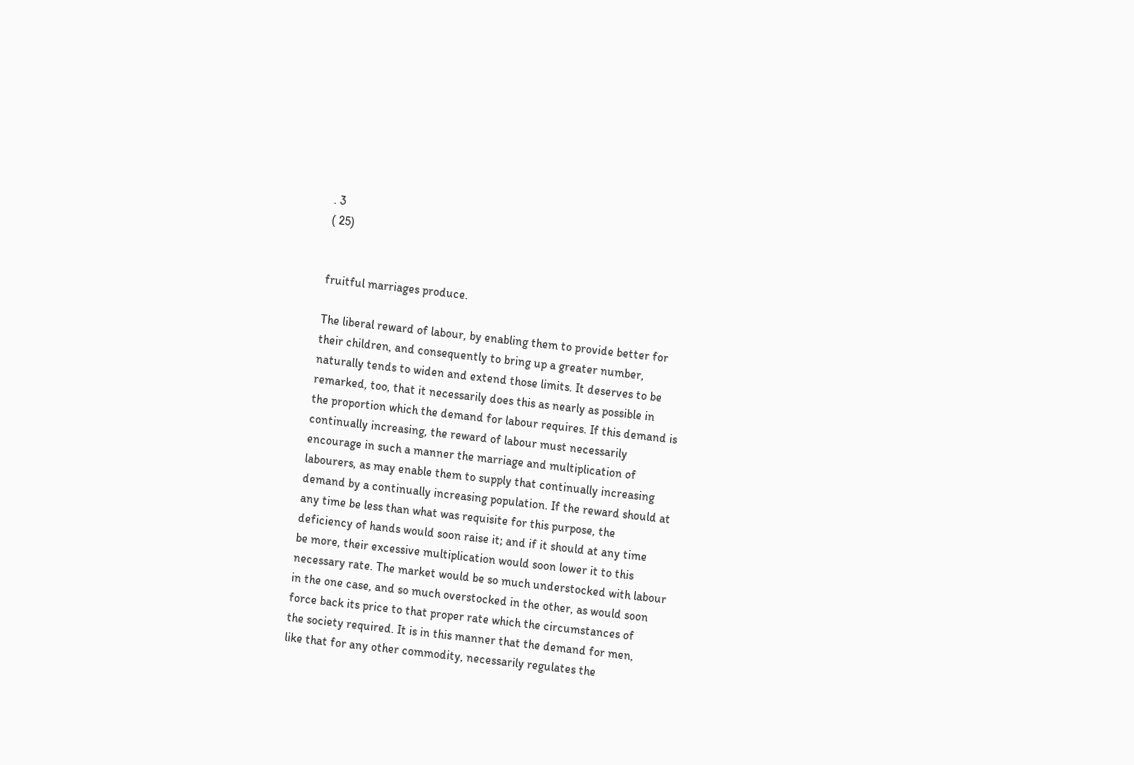. 3
( 25)


fruitful marriages produce.

The liberal reward of labour, by enabling them to provide better for
their children, and consequently to bring up a greater number,
naturally tends to widen and extend those limits. It deserves to be
remarked, too, that it necessarily does this as nearly as possible in
the proportion which the demand for labour requires. If this demand is
continually increasing, the reward of labour must necessarily
encourage in such a manner the marriage and multiplication of
labourers, as may enable them to supply that continually increasing
demand by a continually increasing population. If the reward should at
any time be less than what was requisite for this purpose, the
deficiency of hands would soon raise it; and if it should at any time
be more, their excessive multiplication would soon lower it to this
necessary rate. The market would be so much understocked with labour
in the one case, and so much overstocked in the other, as would soon
force back its price to that proper rate which the circumstances of
the society required. It is in this manner that the demand for men,
like that for any other commodity, necessarily regulates the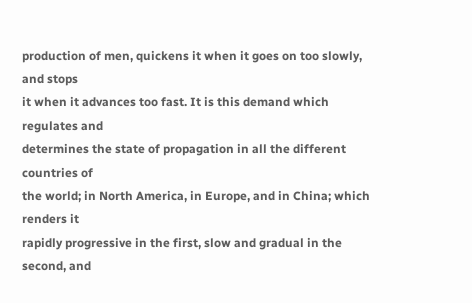production of men, quickens it when it goes on too slowly, and stops
it when it advances too fast. It is this demand which regulates and
determines the state of propagation in all the different countries of
the world; in North America, in Europe, and in China; which renders it
rapidly progressive in the first, slow and gradual in the second, and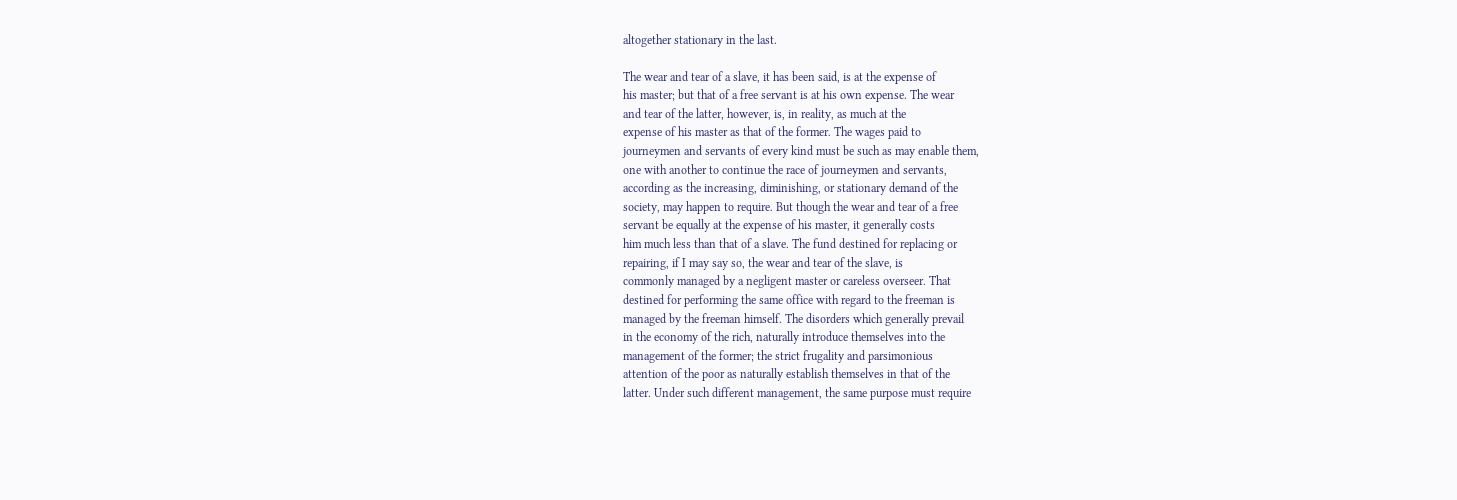altogether stationary in the last.

The wear and tear of a slave, it has been said, is at the expense of
his master; but that of a free servant is at his own expense. The wear
and tear of the latter, however, is, in reality, as much at the
expense of his master as that of the former. The wages paid to
journeymen and servants of every kind must be such as may enable them,
one with another to continue the race of journeymen and servants,
according as the increasing, diminishing, or stationary demand of the
society, may happen to require. But though the wear and tear of a free
servant be equally at the expense of his master, it generally costs
him much less than that of a slave. The fund destined for replacing or
repairing, if I may say so, the wear and tear of the slave, is
commonly managed by a negligent master or careless overseer. That
destined for performing the same office with regard to the freeman is
managed by the freeman himself. The disorders which generally prevail
in the economy of the rich, naturally introduce themselves into the
management of the former; the strict frugality and parsimonious
attention of the poor as naturally establish themselves in that of the
latter. Under such different management, the same purpose must require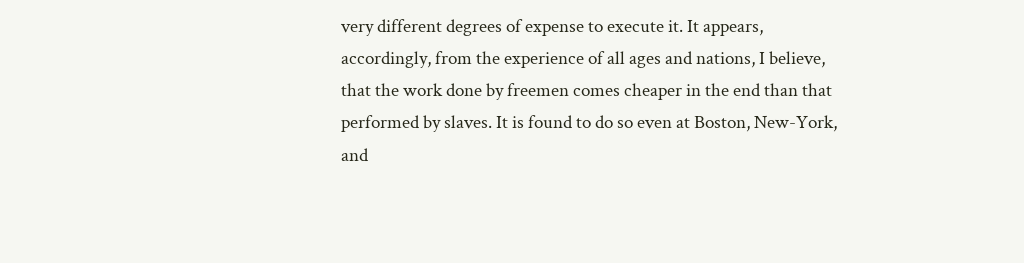very different degrees of expense to execute it. It appears,
accordingly, from the experience of all ages and nations, I believe,
that the work done by freemen comes cheaper in the end than that
performed by slaves. It is found to do so even at Boston, New-York,
and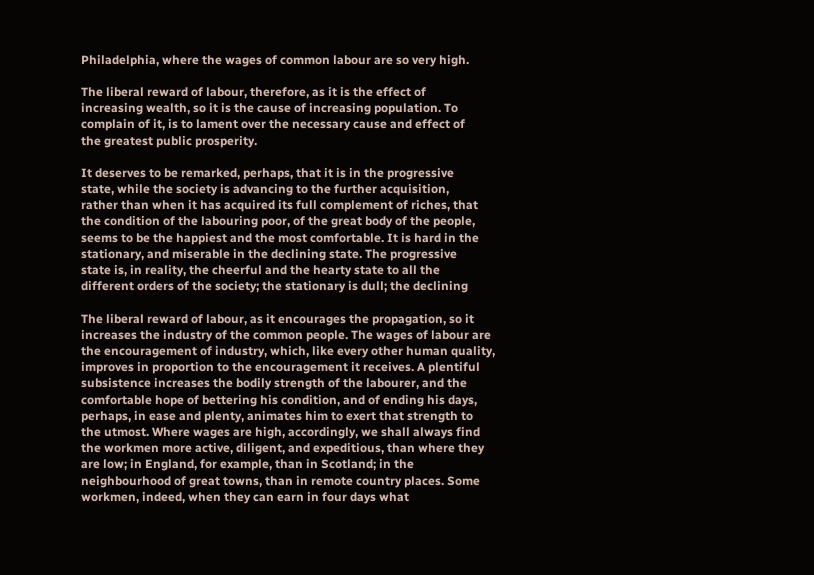Philadelphia, where the wages of common labour are so very high.

The liberal reward of labour, therefore, as it is the effect of
increasing wealth, so it is the cause of increasing population. To
complain of it, is to lament over the necessary cause and effect of
the greatest public prosperity.

It deserves to be remarked, perhaps, that it is in the progressive
state, while the society is advancing to the further acquisition,
rather than when it has acquired its full complement of riches, that
the condition of the labouring poor, of the great body of the people,
seems to be the happiest and the most comfortable. It is hard in the
stationary, and miserable in the declining state. The progressive
state is, in reality, the cheerful and the hearty state to all the
different orders of the society; the stationary is dull; the declining

The liberal reward of labour, as it encourages the propagation, so it
increases the industry of the common people. The wages of labour are
the encouragement of industry, which, like every other human quality,
improves in proportion to the encouragement it receives. A plentiful
subsistence increases the bodily strength of the labourer, and the
comfortable hope of bettering his condition, and of ending his days,
perhaps, in ease and plenty, animates him to exert that strength to
the utmost. Where wages are high, accordingly, we shall always find
the workmen more active, diligent, and expeditious, than where they
are low; in England, for example, than in Scotland; in the
neighbourhood of great towns, than in remote country places. Some
workmen, indeed, when they can earn in four days what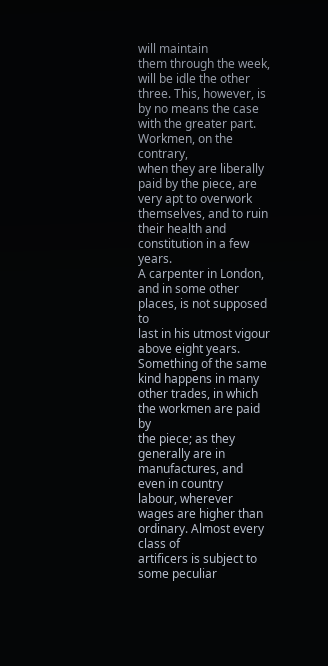will maintain
them through the week, will be idle the other three. This, however, is
by no means the case with the greater part. Workmen, on the contrary,
when they are liberally paid by the piece, are very apt to overwork
themselves, and to ruin their health and constitution in a few years.
A carpenter in London, and in some other places, is not supposed to
last in his utmost vigour above eight years. Something of the same
kind happens in many other trades, in which the workmen are paid by
the piece; as they generally are in manufactures, and even in country
labour, wherever wages are higher than ordinary. Almost every class of
artificers is subject to some peculiar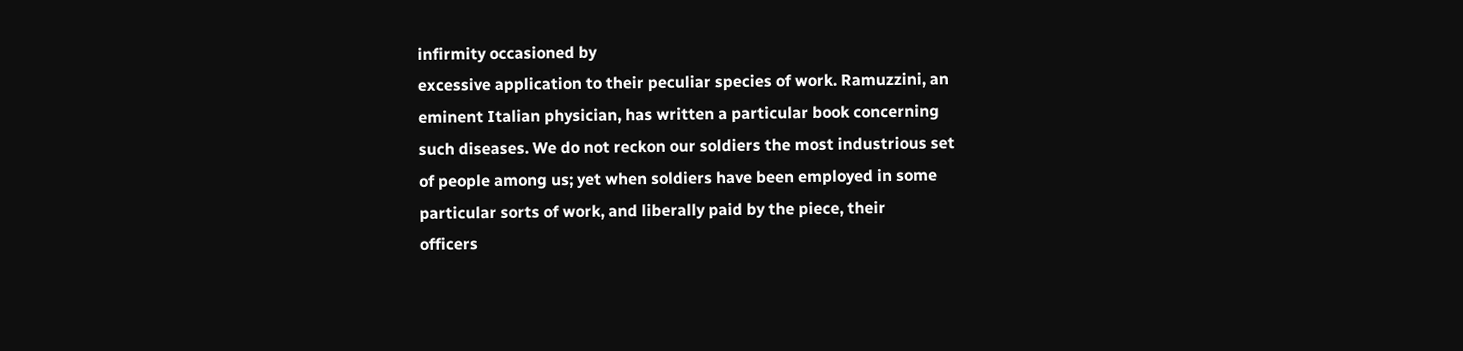infirmity occasioned by
excessive application to their peculiar species of work. Ramuzzini, an
eminent Italian physician, has written a particular book concerning
such diseases. We do not reckon our soldiers the most industrious set
of people among us; yet when soldiers have been employed in some
particular sorts of work, and liberally paid by the piece, their
officers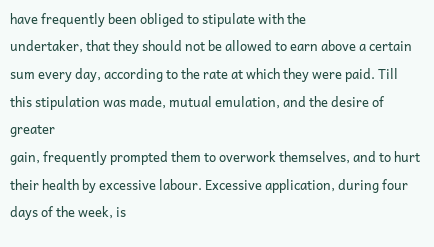have frequently been obliged to stipulate with the
undertaker, that they should not be allowed to earn above a certain
sum every day, according to the rate at which they were paid. Till
this stipulation was made, mutual emulation, and the desire of greater
gain, frequently prompted them to overwork themselves, and to hurt
their health by excessive labour. Excessive application, during four
days of the week, is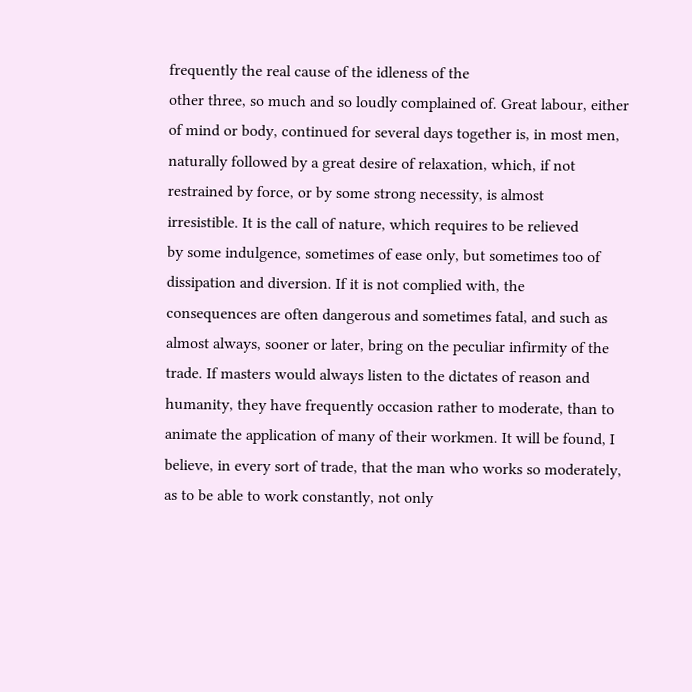frequently the real cause of the idleness of the
other three, so much and so loudly complained of. Great labour, either
of mind or body, continued for several days together is, in most men,
naturally followed by a great desire of relaxation, which, if not
restrained by force, or by some strong necessity, is almost
irresistible. It is the call of nature, which requires to be relieved
by some indulgence, sometimes of ease only, but sometimes too of
dissipation and diversion. If it is not complied with, the
consequences are often dangerous and sometimes fatal, and such as
almost always, sooner or later, bring on the peculiar infirmity of the
trade. If masters would always listen to the dictates of reason and
humanity, they have frequently occasion rather to moderate, than to
animate the application of many of their workmen. It will be found, I
believe, in every sort of trade, that the man who works so moderately,
as to be able to work constantly, not only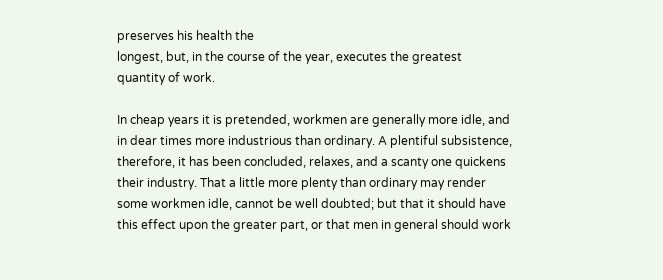preserves his health the
longest, but, in the course of the year, executes the greatest
quantity of work.

In cheap years it is pretended, workmen are generally more idle, and
in dear times more industrious than ordinary. A plentiful subsistence,
therefore, it has been concluded, relaxes, and a scanty one quickens
their industry. That a little more plenty than ordinary may render
some workmen idle, cannot be well doubted; but that it should have
this effect upon the greater part, or that men in general should work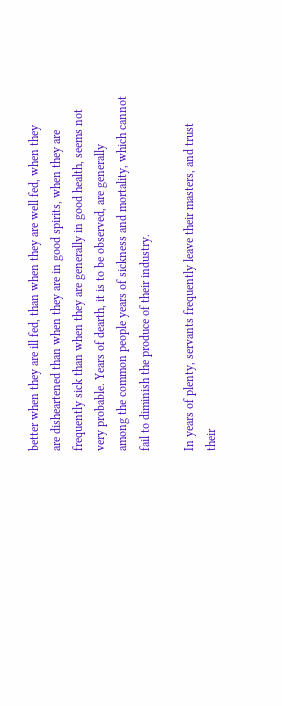better when they are ill fed, than when they are well fed, when they
are disheartened than when they are in good spirits, when they are
frequently sick than when they are generally in good health, seems not
very probable. Years of dearth, it is to be observed, are generally
among the common people years of sickness and mortality, which cannot
fail to diminish the produce of their industry.

In years of plenty, servants frequently leave their masters, and trust
their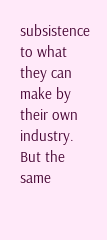subsistence to what they can make by their own industry. But the
same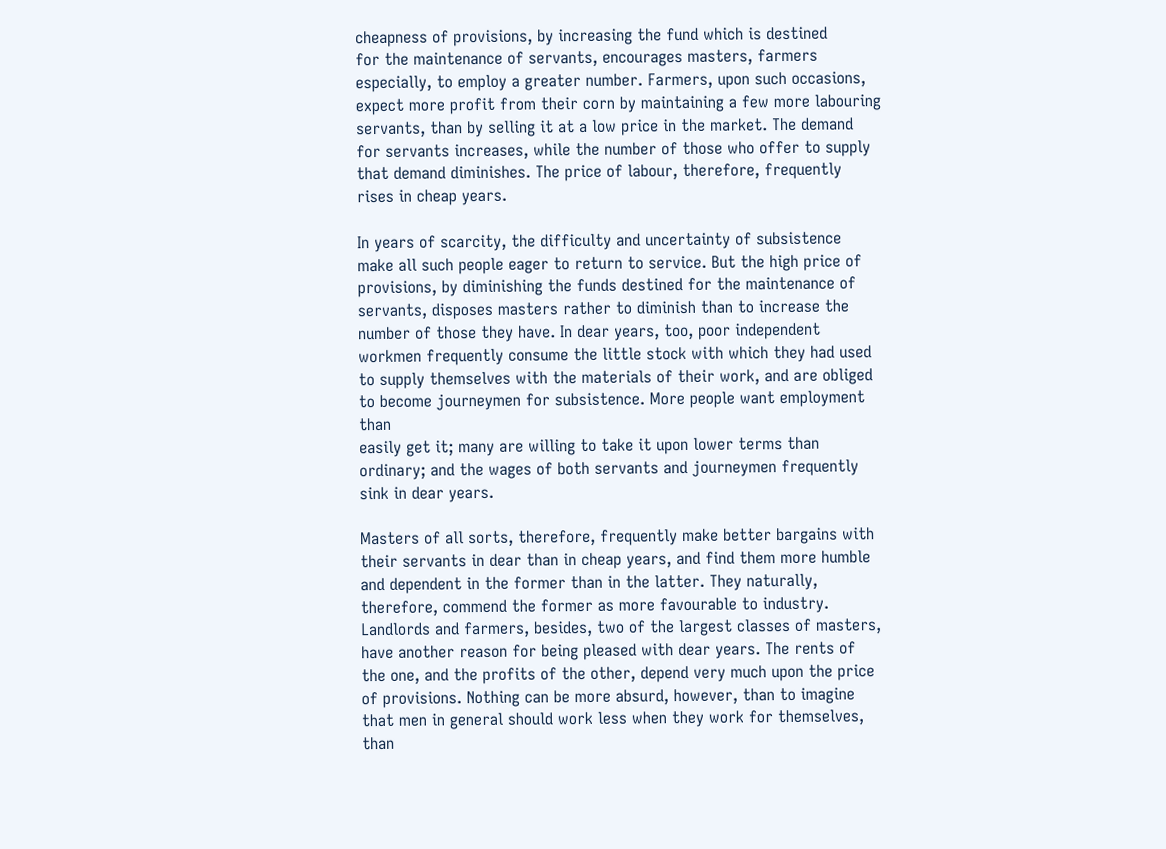cheapness of provisions, by increasing the fund which is destined
for the maintenance of servants, encourages masters, farmers
especially, to employ a greater number. Farmers, upon such occasions,
expect more profit from their corn by maintaining a few more labouring
servants, than by selling it at a low price in the market. The demand
for servants increases, while the number of those who offer to supply
that demand diminishes. The price of labour, therefore, frequently
rises in cheap years.

In years of scarcity, the difficulty and uncertainty of subsistence
make all such people eager to return to service. But the high price of
provisions, by diminishing the funds destined for the maintenance of
servants, disposes masters rather to diminish than to increase the
number of those they have. In dear years, too, poor independent
workmen frequently consume the little stock with which they had used
to supply themselves with the materials of their work, and are obliged
to become journeymen for subsistence. More people want employment than
easily get it; many are willing to take it upon lower terms than
ordinary; and the wages of both servants and journeymen frequently
sink in dear years.

Masters of all sorts, therefore, frequently make better bargains with
their servants in dear than in cheap years, and find them more humble
and dependent in the former than in the latter. They naturally,
therefore, commend the former as more favourable to industry.
Landlords and farmers, besides, two of the largest classes of masters,
have another reason for being pleased with dear years. The rents of
the one, and the profits of the other, depend very much upon the price
of provisions. Nothing can be more absurd, however, than to imagine
that men in general should work less when they work for themselves,
than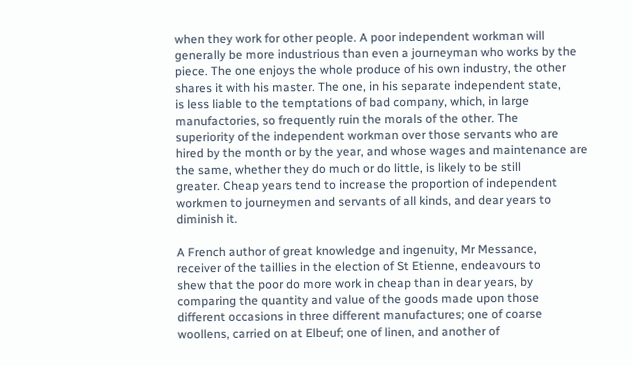when they work for other people. A poor independent workman will
generally be more industrious than even a journeyman who works by the
piece. The one enjoys the whole produce of his own industry, the other
shares it with his master. The one, in his separate independent state,
is less liable to the temptations of bad company, which, in large
manufactories, so frequently ruin the morals of the other. The
superiority of the independent workman over those servants who are
hired by the month or by the year, and whose wages and maintenance are
the same, whether they do much or do little, is likely to be still
greater. Cheap years tend to increase the proportion of independent
workmen to journeymen and servants of all kinds, and dear years to
diminish it.

A French author of great knowledge and ingenuity, Mr Messance,
receiver of the taillies in the election of St Etienne, endeavours to
shew that the poor do more work in cheap than in dear years, by
comparing the quantity and value of the goods made upon those
different occasions in three different manufactures; one of coarse
woollens, carried on at Elbeuf; one of linen, and another of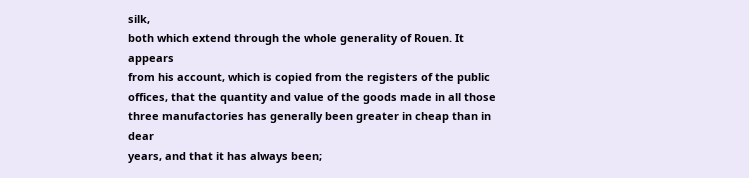silk,
both which extend through the whole generality of Rouen. It appears
from his account, which is copied from the registers of the public
offices, that the quantity and value of the goods made in all those
three manufactories has generally been greater in cheap than in dear
years, and that it has always been;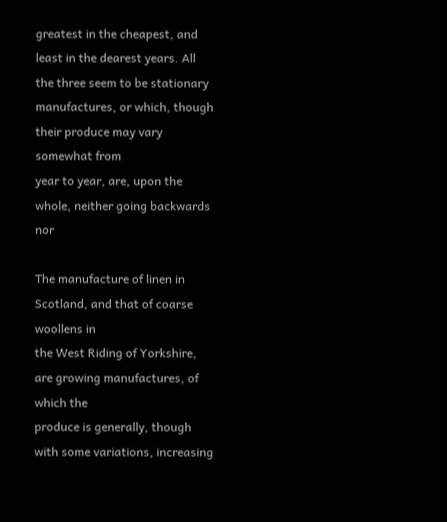greatest in the cheapest, and
least in the dearest years. All the three seem to be stationary
manufactures, or which, though their produce may vary somewhat from
year to year, are, upon the whole, neither going backwards nor

The manufacture of linen in Scotland, and that of coarse woollens in
the West Riding of Yorkshire, are growing manufactures, of which the
produce is generally, though with some variations, increasing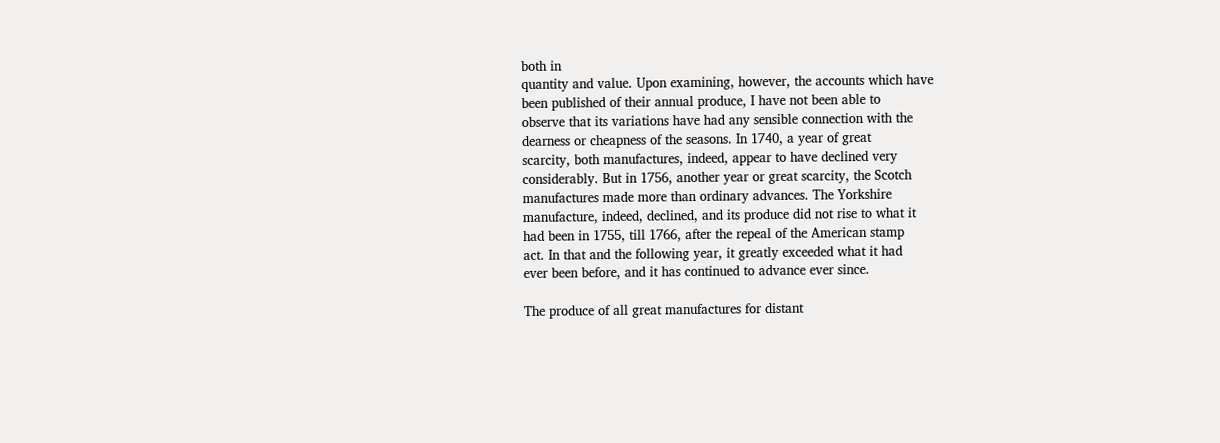both in
quantity and value. Upon examining, however, the accounts which have
been published of their annual produce, I have not been able to
observe that its variations have had any sensible connection with the
dearness or cheapness of the seasons. In 1740, a year of great
scarcity, both manufactures, indeed, appear to have declined very
considerably. But in 1756, another year or great scarcity, the Scotch
manufactures made more than ordinary advances. The Yorkshire
manufacture, indeed, declined, and its produce did not rise to what it
had been in 1755, till 1766, after the repeal of the American stamp
act. In that and the following year, it greatly exceeded what it had
ever been before, and it has continued to advance ever since.

The produce of all great manufactures for distant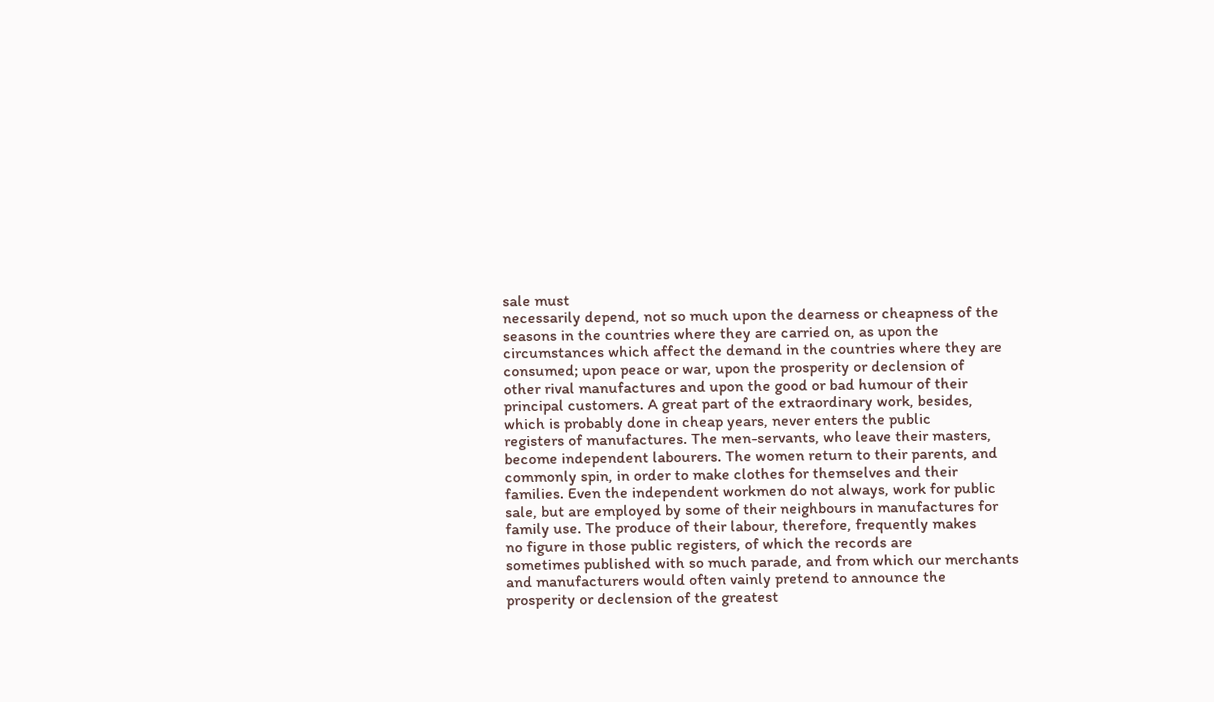sale must
necessarily depend, not so much upon the dearness or cheapness of the
seasons in the countries where they are carried on, as upon the
circumstances which affect the demand in the countries where they are
consumed; upon peace or war, upon the prosperity or declension of
other rival manufactures and upon the good or bad humour of their
principal customers. A great part of the extraordinary work, besides,
which is probably done in cheap years, never enters the public
registers of manufactures. The men-servants, who leave their masters,
become independent labourers. The women return to their parents, and
commonly spin, in order to make clothes for themselves and their
families. Even the independent workmen do not always, work for public
sale, but are employed by some of their neighbours in manufactures for
family use. The produce of their labour, therefore, frequently makes
no figure in those public registers, of which the records are
sometimes published with so much parade, and from which our merchants
and manufacturers would often vainly pretend to announce the
prosperity or declension of the greatest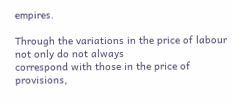empires.

Through the variations in the price of labour not only do not always
correspond with those in the price of provisions,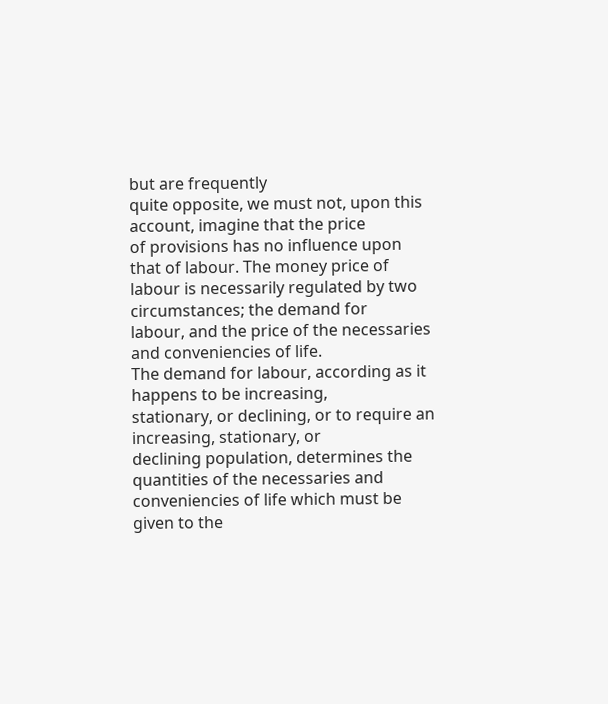but are frequently
quite opposite, we must not, upon this account, imagine that the price
of provisions has no influence upon that of labour. The money price of
labour is necessarily regulated by two circumstances; the demand for
labour, and the price of the necessaries and conveniencies of life.
The demand for labour, according as it happens to be increasing,
stationary, or declining, or to require an increasing, stationary, or
declining population, determines the quantities of the necessaries and
conveniencies of life which must be given to the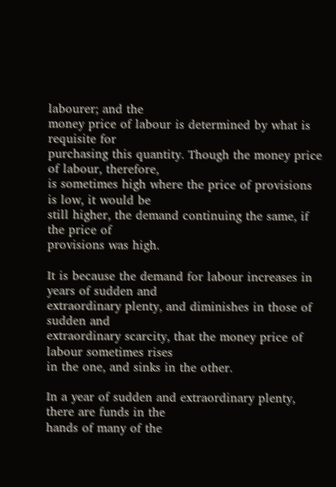labourer; and the
money price of labour is determined by what is requisite for
purchasing this quantity. Though the money price of labour, therefore,
is sometimes high where the price of provisions is low, it would be
still higher, the demand continuing the same, if the price of
provisions was high.

It is because the demand for labour increases in years of sudden and
extraordinary plenty, and diminishes in those of sudden and
extraordinary scarcity, that the money price of labour sometimes rises
in the one, and sinks in the other.

In a year of sudden and extraordinary plenty, there are funds in the
hands of many of the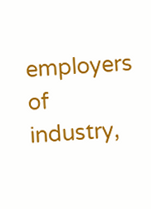employers of industry,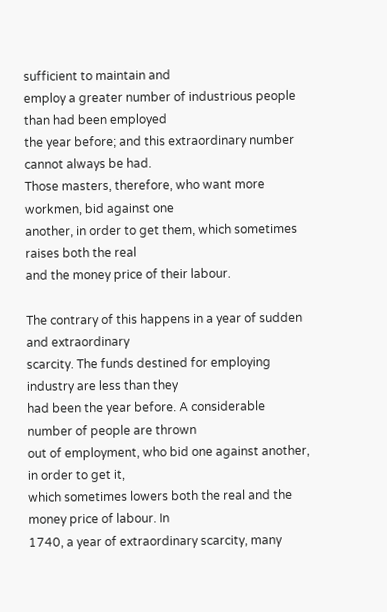sufficient to maintain and
employ a greater number of industrious people than had been employed
the year before; and this extraordinary number cannot always be had.
Those masters, therefore, who want more workmen, bid against one
another, in order to get them, which sometimes raises both the real
and the money price of their labour.

The contrary of this happens in a year of sudden and extraordinary
scarcity. The funds destined for employing industry are less than they
had been the year before. A considerable number of people are thrown
out of employment, who bid one against another, in order to get it,
which sometimes lowers both the real and the money price of labour. In
1740, a year of extraordinary scarcity, many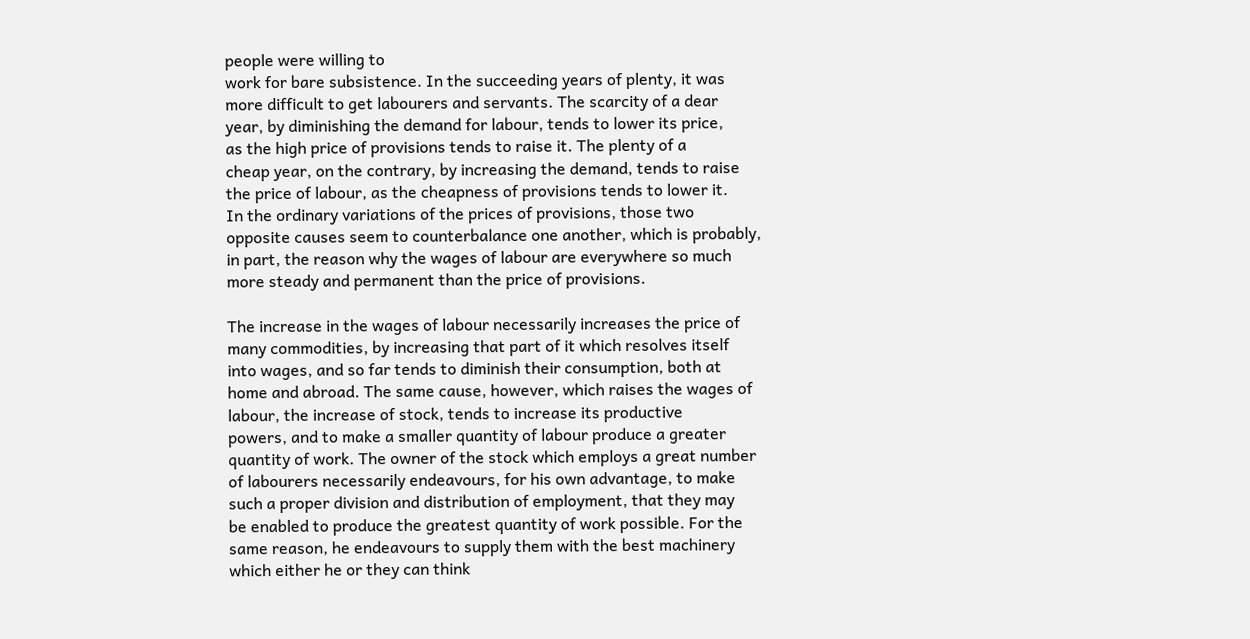people were willing to
work for bare subsistence. In the succeeding years of plenty, it was
more difficult to get labourers and servants. The scarcity of a dear
year, by diminishing the demand for labour, tends to lower its price,
as the high price of provisions tends to raise it. The plenty of a
cheap year, on the contrary, by increasing the demand, tends to raise
the price of labour, as the cheapness of provisions tends to lower it.
In the ordinary variations of the prices of provisions, those two
opposite causes seem to counterbalance one another, which is probably,
in part, the reason why the wages of labour are everywhere so much
more steady and permanent than the price of provisions.

The increase in the wages of labour necessarily increases the price of
many commodities, by increasing that part of it which resolves itself
into wages, and so far tends to diminish their consumption, both at
home and abroad. The same cause, however, which raises the wages of
labour, the increase of stock, tends to increase its productive
powers, and to make a smaller quantity of labour produce a greater
quantity of work. The owner of the stock which employs a great number
of labourers necessarily endeavours, for his own advantage, to make
such a proper division and distribution of employment, that they may
be enabled to produce the greatest quantity of work possible. For the
same reason, he endeavours to supply them with the best machinery
which either he or they can think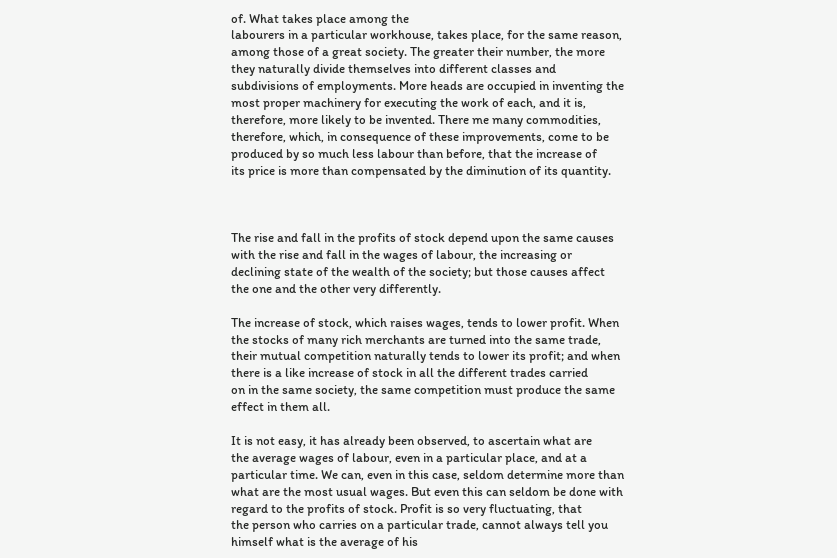of. What takes place among the
labourers in a particular workhouse, takes place, for the same reason,
among those of a great society. The greater their number, the more
they naturally divide themselves into different classes and
subdivisions of employments. More heads are occupied in inventing the
most proper machinery for executing the work of each, and it is,
therefore, more likely to be invented. There me many commodities,
therefore, which, in consequence of these improvements, come to be
produced by so much less labour than before, that the increase of
its price is more than compensated by the diminution of its quantity.



The rise and fall in the profits of stock depend upon the same causes
with the rise and fall in the wages of labour, the increasing or
declining state of the wealth of the society; but those causes affect
the one and the other very differently.

The increase of stock, which raises wages, tends to lower profit. When
the stocks of many rich merchants are turned into the same trade,
their mutual competition naturally tends to lower its profit; and when
there is a like increase of stock in all the different trades carried
on in the same society, the same competition must produce the same
effect in them all.

It is not easy, it has already been observed, to ascertain what are
the average wages of labour, even in a particular place, and at a
particular time. We can, even in this case, seldom determine more than
what are the most usual wages. But even this can seldom be done with
regard to the profits of stock. Profit is so very fluctuating, that
the person who carries on a particular trade, cannot always tell you
himself what is the average of his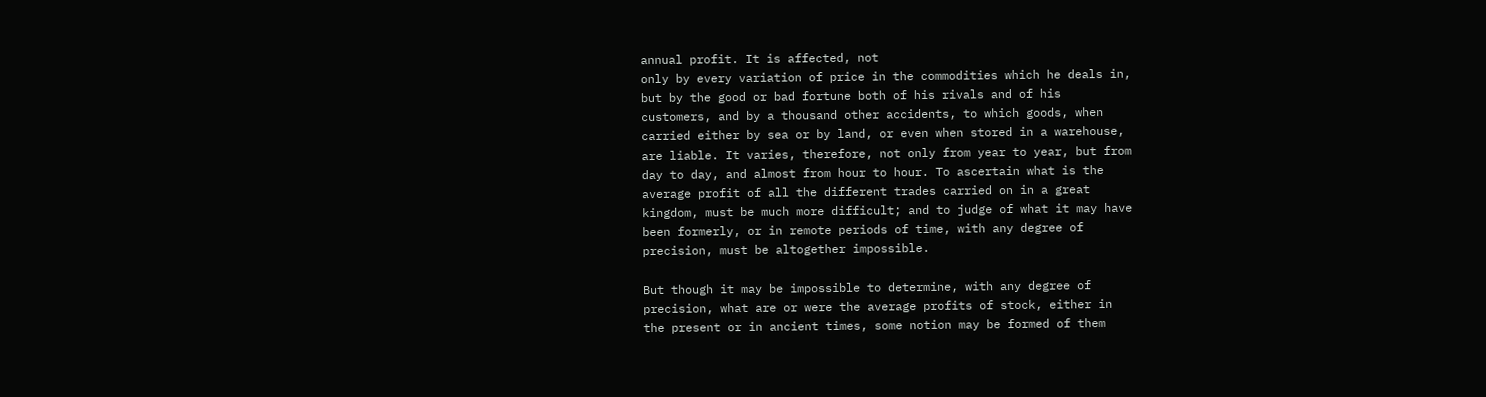annual profit. It is affected, not
only by every variation of price in the commodities which he deals in,
but by the good or bad fortune both of his rivals and of his
customers, and by a thousand other accidents, to which goods, when
carried either by sea or by land, or even when stored in a warehouse,
are liable. It varies, therefore, not only from year to year, but from
day to day, and almost from hour to hour. To ascertain what is the
average profit of all the different trades carried on in a great
kingdom, must be much more difficult; and to judge of what it may have
been formerly, or in remote periods of time, with any degree of
precision, must be altogether impossible.

But though it may be impossible to determine, with any degree of
precision, what are or were the average profits of stock, either in
the present or in ancient times, some notion may be formed of them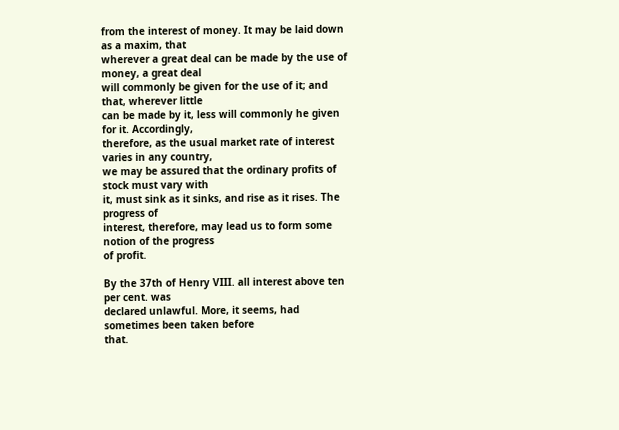from the interest of money. It may be laid down as a maxim, that
wherever a great deal can be made by the use of money, a great deal
will commonly be given for the use of it; and that, wherever little
can be made by it, less will commonly he given for it. Accordingly,
therefore, as the usual market rate of interest varies in any country,
we may be assured that the ordinary profits of stock must vary with
it, must sink as it sinks, and rise as it rises. The progress of
interest, therefore, may lead us to form some notion of the progress
of profit.

By the 37th of Henry VIII. all interest above ten per cent. was
declared unlawful. More, it seems, had sometimes been taken before
that.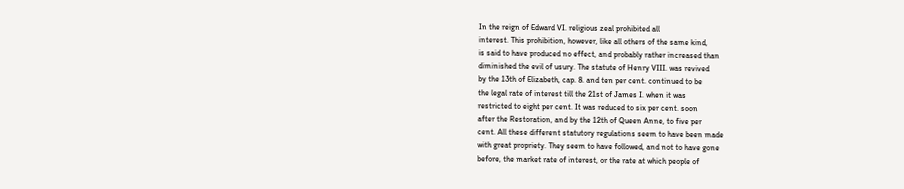In the reign of Edward VI. religious zeal prohibited all
interest. This prohibition, however, like all others of the same kind,
is said to have produced no effect, and probably rather increased than
diminished the evil of usury. The statute of Henry VIII. was revived
by the 13th of Elizabeth, cap. 8. and ten per cent. continued to be
the legal rate of interest till the 21st of James I. when it was
restricted to eight per cent. It was reduced to six per cent. soon
after the Restoration, and by the 12th of Queen Anne, to five per
cent. All these different statutory regulations seem to have been made
with great propriety. They seem to have followed, and not to have gone
before, the market rate of interest, or the rate at which people of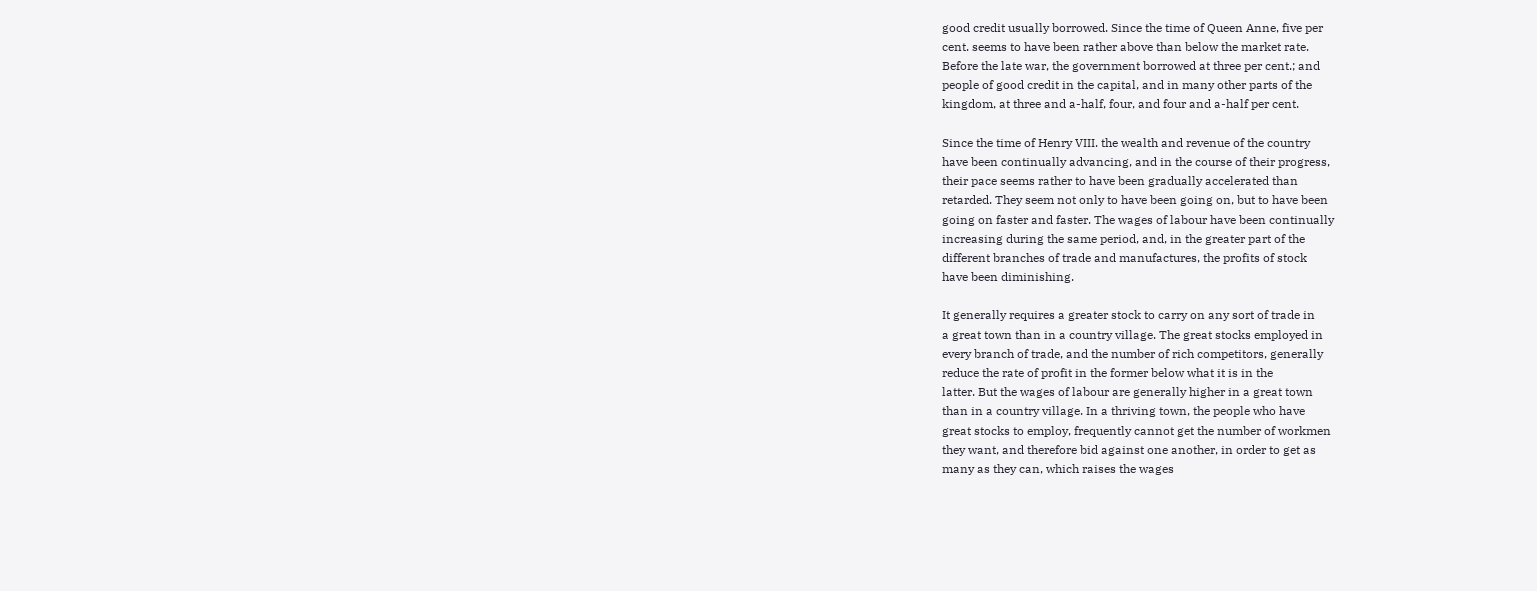good credit usually borrowed. Since the time of Queen Anne, five per
cent. seems to have been rather above than below the market rate.
Before the late war, the government borrowed at three per cent.; and
people of good credit in the capital, and in many other parts of the
kingdom, at three and a-half, four, and four and a-half per cent.

Since the time of Henry VIII. the wealth and revenue of the country
have been continually advancing, and in the course of their progress,
their pace seems rather to have been gradually accelerated than
retarded. They seem not only to have been going on, but to have been
going on faster and faster. The wages of labour have been continually
increasing during the same period, and, in the greater part of the
different branches of trade and manufactures, the profits of stock
have been diminishing.

It generally requires a greater stock to carry on any sort of trade in
a great town than in a country village. The great stocks employed in
every branch of trade, and the number of rich competitors, generally
reduce the rate of profit in the former below what it is in the
latter. But the wages of labour are generally higher in a great town
than in a country village. In a thriving town, the people who have
great stocks to employ, frequently cannot get the number of workmen
they want, and therefore bid against one another, in order to get as
many as they can, which raises the wages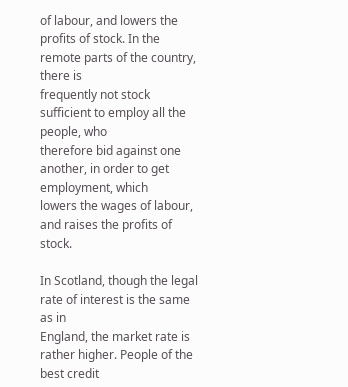of labour, and lowers the
profits of stock. In the remote parts of the country, there is
frequently not stock sufficient to employ all the people, who
therefore bid against one another, in order to get employment, which
lowers the wages of labour, and raises the profits of stock.

In Scotland, though the legal rate of interest is the same as in
England, the market rate is rather higher. People of the best credit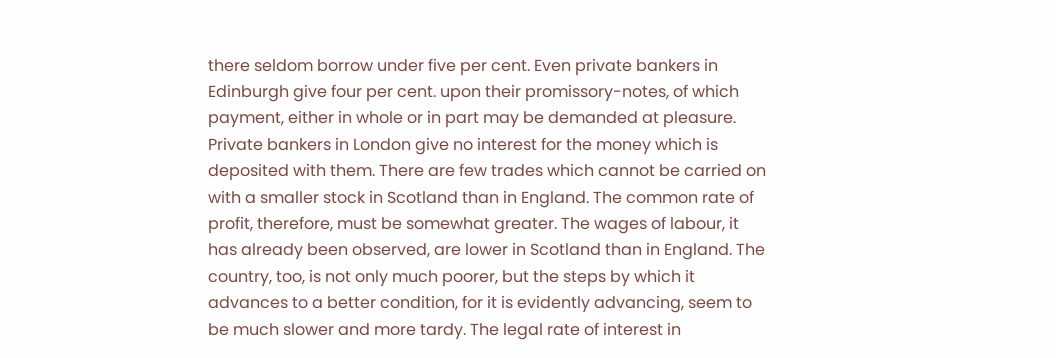there seldom borrow under five per cent. Even private bankers in
Edinburgh give four per cent. upon their promissory-notes, of which
payment, either in whole or in part may be demanded at pleasure.
Private bankers in London give no interest for the money which is
deposited with them. There are few trades which cannot be carried on
with a smaller stock in Scotland than in England. The common rate of
profit, therefore, must be somewhat greater. The wages of labour, it
has already been observed, are lower in Scotland than in England. The
country, too, is not only much poorer, but the steps by which it
advances to a better condition, for it is evidently advancing, seem to
be much slower and more tardy. The legal rate of interest in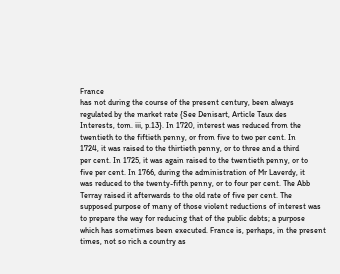France
has not during the course of the present century, been always
regulated by the market rate {See Denisart, Article Taux des
Interests, tom. iii, p.13}. In 1720, interest was reduced from the
twentieth to the fiftieth penny, or from five to two per cent. In
1724, it was raised to the thirtieth penny, or to three and a third
per cent. In 1725, it was again raised to the twentieth penny, or to
five per cent. In 1766, during the administration of Mr Laverdy, it
was reduced to the twenty-fifth penny, or to four per cent. The Abb
Terray raised it afterwards to the old rate of five per cent. The
supposed purpose of many of those violent reductions of interest was
to prepare the way for reducing that of the public debts; a purpose
which has sometimes been executed. France is, perhaps, in the present
times, not so rich a country as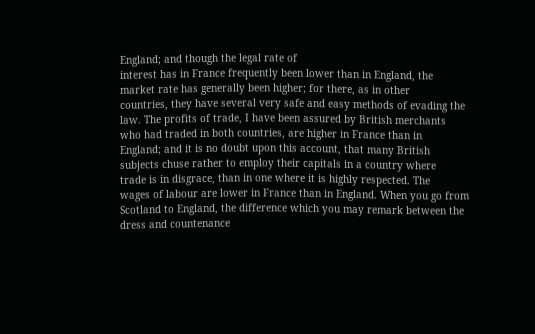England; and though the legal rate of
interest has in France frequently been lower than in England, the
market rate has generally been higher; for there, as in other
countries, they have several very safe and easy methods of evading the
law. The profits of trade, I have been assured by British merchants
who had traded in both countries, are higher in France than in
England; and it is no doubt upon this account, that many British
subjects chuse rather to employ their capitals in a country where
trade is in disgrace, than in one where it is highly respected. The
wages of labour are lower in France than in England. When you go from
Scotland to England, the difference which you may remark between the
dress and countenance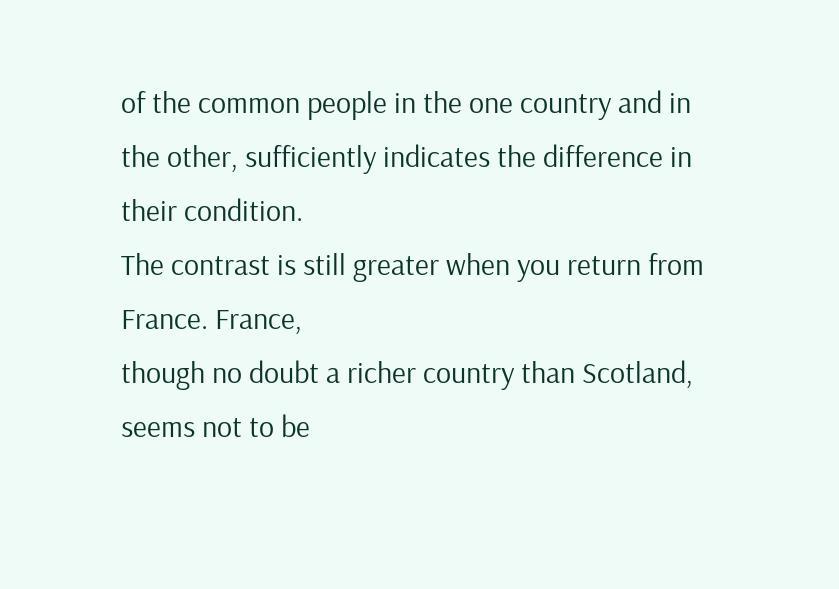of the common people in the one country and in
the other, sufficiently indicates the difference in their condition.
The contrast is still greater when you return from France. France,
though no doubt a richer country than Scotland, seems not to be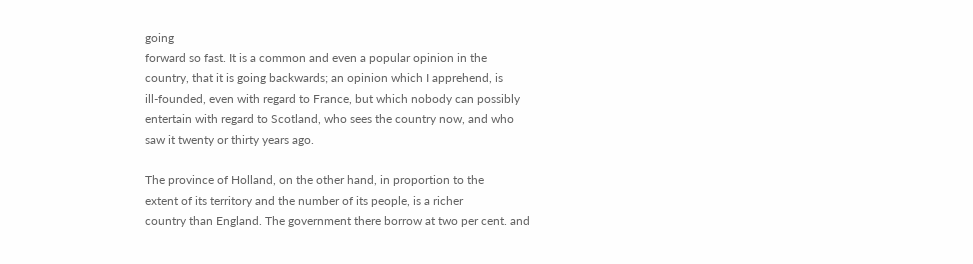going
forward so fast. It is a common and even a popular opinion in the
country, that it is going backwards; an opinion which I apprehend, is
ill-founded, even with regard to France, but which nobody can possibly
entertain with regard to Scotland, who sees the country now, and who
saw it twenty or thirty years ago.

The province of Holland, on the other hand, in proportion to the
extent of its territory and the number of its people, is a richer
country than England. The government there borrow at two per cent. and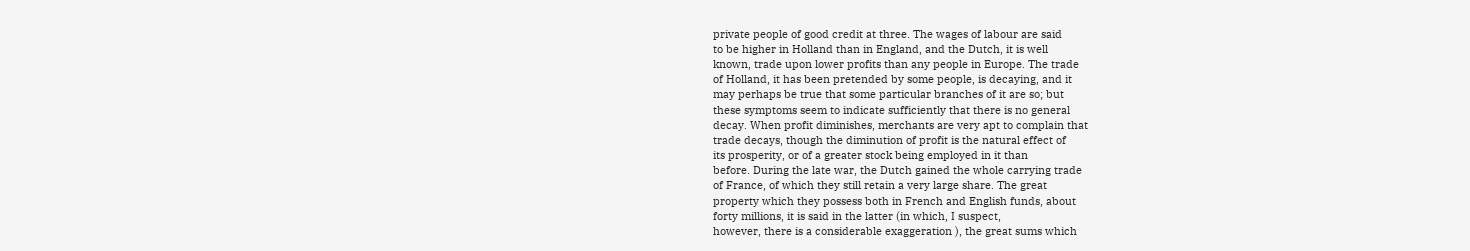private people of good credit at three. The wages of labour are said
to be higher in Holland than in England, and the Dutch, it is well
known, trade upon lower profits than any people in Europe. The trade
of Holland, it has been pretended by some people, is decaying, and it
may perhaps be true that some particular branches of it are so; but
these symptoms seem to indicate sufficiently that there is no general
decay. When profit diminishes, merchants are very apt to complain that
trade decays, though the diminution of profit is the natural effect of
its prosperity, or of a greater stock being employed in it than
before. During the late war, the Dutch gained the whole carrying trade
of France, of which they still retain a very large share. The great
property which they possess both in French and English funds, about
forty millions, it is said in the latter (in which, I suspect,
however, there is a considerable exaggeration ), the great sums which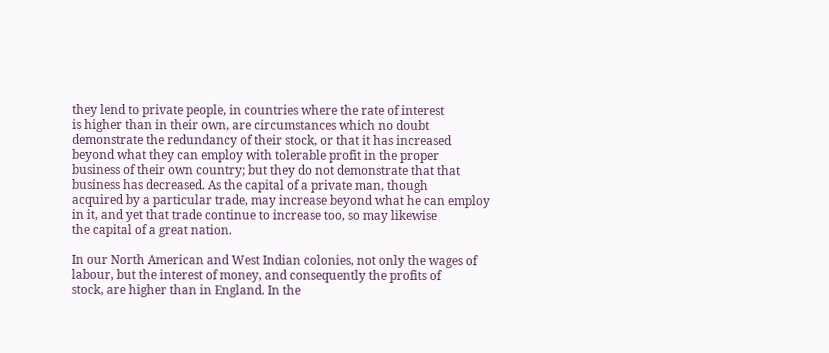they lend to private people, in countries where the rate of interest
is higher than in their own, are circumstances which no doubt
demonstrate the redundancy of their stock, or that it has increased
beyond what they can employ with tolerable profit in the proper
business of their own country; but they do not demonstrate that that
business has decreased. As the capital of a private man, though
acquired by a particular trade, may increase beyond what he can employ
in it, and yet that trade continue to increase too, so may likewise
the capital of a great nation.

In our North American and West Indian colonies, not only the wages of
labour, but the interest of money, and consequently the profits of
stock, are higher than in England. In the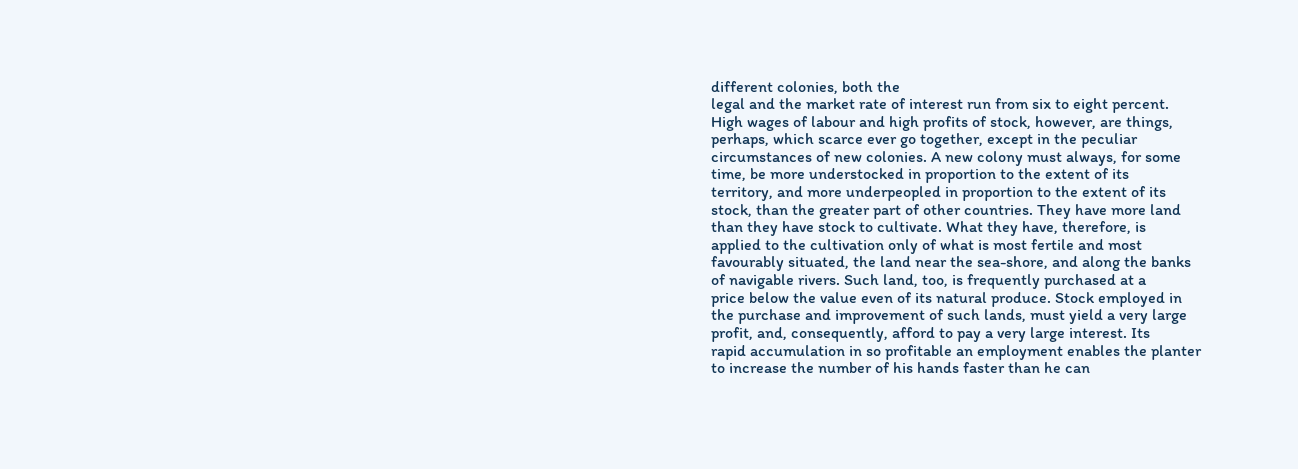different colonies, both the
legal and the market rate of interest run from six to eight percent.
High wages of labour and high profits of stock, however, are things,
perhaps, which scarce ever go together, except in the peculiar
circumstances of new colonies. A new colony must always, for some
time, be more understocked in proportion to the extent of its
territory, and more underpeopled in proportion to the extent of its
stock, than the greater part of other countries. They have more land
than they have stock to cultivate. What they have, therefore, is
applied to the cultivation only of what is most fertile and most
favourably situated, the land near the sea-shore, and along the banks
of navigable rivers. Such land, too, is frequently purchased at a
price below the value even of its natural produce. Stock employed in
the purchase and improvement of such lands, must yield a very large
profit, and, consequently, afford to pay a very large interest. Its
rapid accumulation in so profitable an employment enables the planter
to increase the number of his hands faster than he can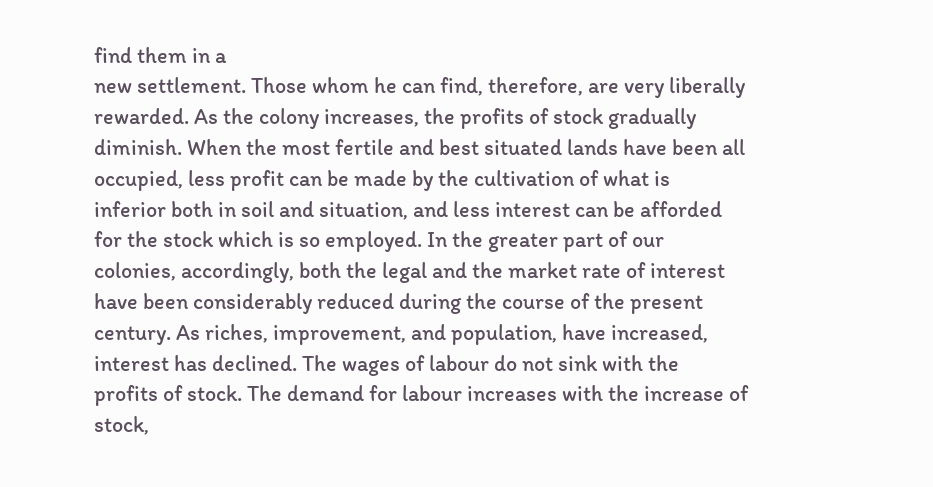find them in a
new settlement. Those whom he can find, therefore, are very liberally
rewarded. As the colony increases, the profits of stock gradually
diminish. When the most fertile and best situated lands have been all
occupied, less profit can be made by the cultivation of what is
inferior both in soil and situation, and less interest can be afforded
for the stock which is so employed. In the greater part of our
colonies, accordingly, both the legal and the market rate of interest
have been considerably reduced during the course of the present
century. As riches, improvement, and population, have increased,
interest has declined. The wages of labour do not sink with the
profits of stock. The demand for labour increases with the increase of
stock,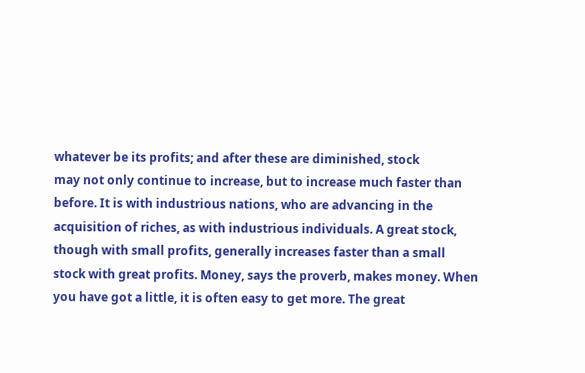whatever be its profits; and after these are diminished, stock
may not only continue to increase, but to increase much faster than
before. It is with industrious nations, who are advancing in the
acquisition of riches, as with industrious individuals. A great stock,
though with small profits, generally increases faster than a small
stock with great profits. Money, says the proverb, makes money. When
you have got a little, it is often easy to get more. The great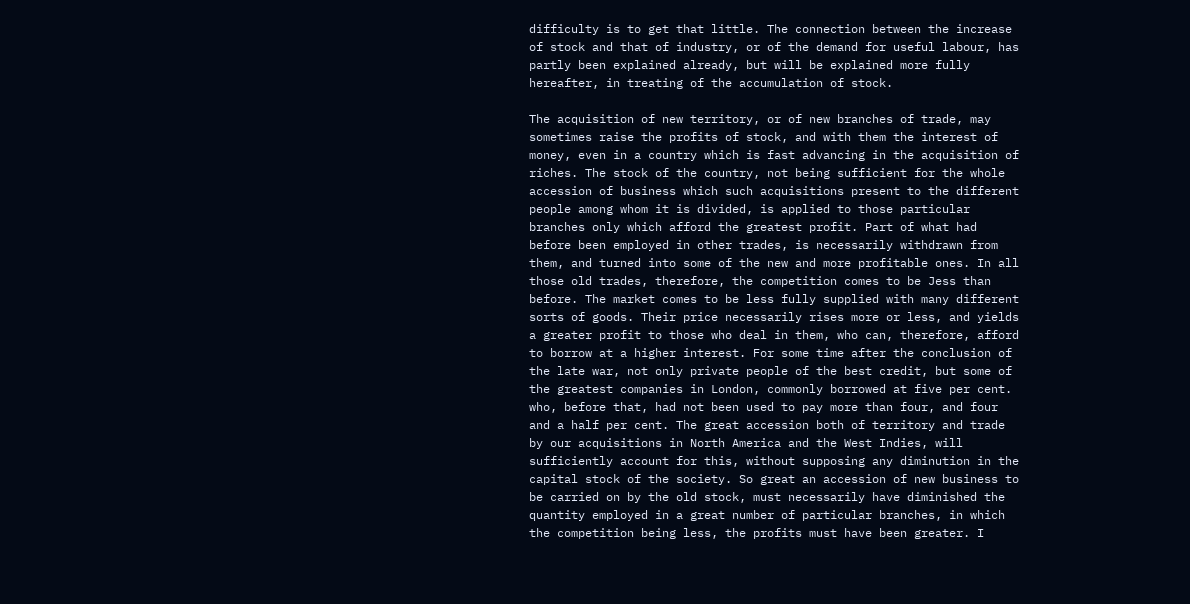difficulty is to get that little. The connection between the increase
of stock and that of industry, or of the demand for useful labour, has
partly been explained already, but will be explained more fully
hereafter, in treating of the accumulation of stock.

The acquisition of new territory, or of new branches of trade, may
sometimes raise the profits of stock, and with them the interest of
money, even in a country which is fast advancing in the acquisition of
riches. The stock of the country, not being sufficient for the whole
accession of business which such acquisitions present to the different
people among whom it is divided, is applied to those particular
branches only which afford the greatest profit. Part of what had
before been employed in other trades, is necessarily withdrawn from
them, and turned into some of the new and more profitable ones. In all
those old trades, therefore, the competition comes to be Jess than
before. The market comes to be less fully supplied with many different
sorts of goods. Their price necessarily rises more or less, and yields
a greater profit to those who deal in them, who can, therefore, afford
to borrow at a higher interest. For some time after the conclusion of
the late war, not only private people of the best credit, but some of
the greatest companies in London, commonly borrowed at five per cent.
who, before that, had not been used to pay more than four, and four
and a half per cent. The great accession both of territory and trade
by our acquisitions in North America and the West Indies, will
sufficiently account for this, without supposing any diminution in the
capital stock of the society. So great an accession of new business to
be carried on by the old stock, must necessarily have diminished the
quantity employed in a great number of particular branches, in which
the competition being less, the profits must have been greater. I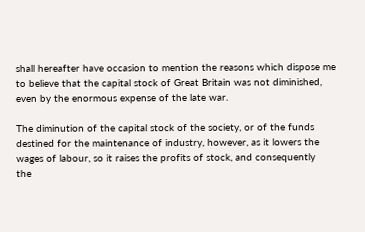shall hereafter have occasion to mention the reasons which dispose me
to believe that the capital stock of Great Britain was not diminished,
even by the enormous expense of the late war.

The diminution of the capital stock of the society, or of the funds
destined for the maintenance of industry, however, as it lowers the
wages of labour, so it raises the profits of stock, and consequently
the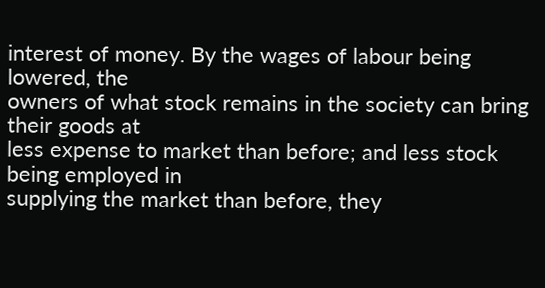interest of money. By the wages of labour being lowered, the
owners of what stock remains in the society can bring their goods at
less expense to market than before; and less stock being employed in
supplying the market than before, they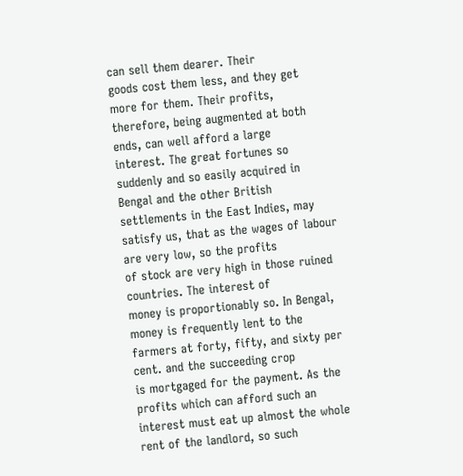can sell them dearer. Their
goods cost them less, and they get more for them. Their profits,
therefore, being augmented at both ends, can well afford a large
interest. The great fortunes so suddenly and so easily acquired in
Bengal and the other British settlements in the East Indies, may
satisfy us, that as the wages of labour are very low, so the profits
of stock are very high in those ruined countries. The interest of
money is proportionably so. In Bengal, money is frequently lent to the
farmers at forty, fifty, and sixty per cent. and the succeeding crop
is mortgaged for the payment. As the profits which can afford such an
interest must eat up almost the whole rent of the landlord, so such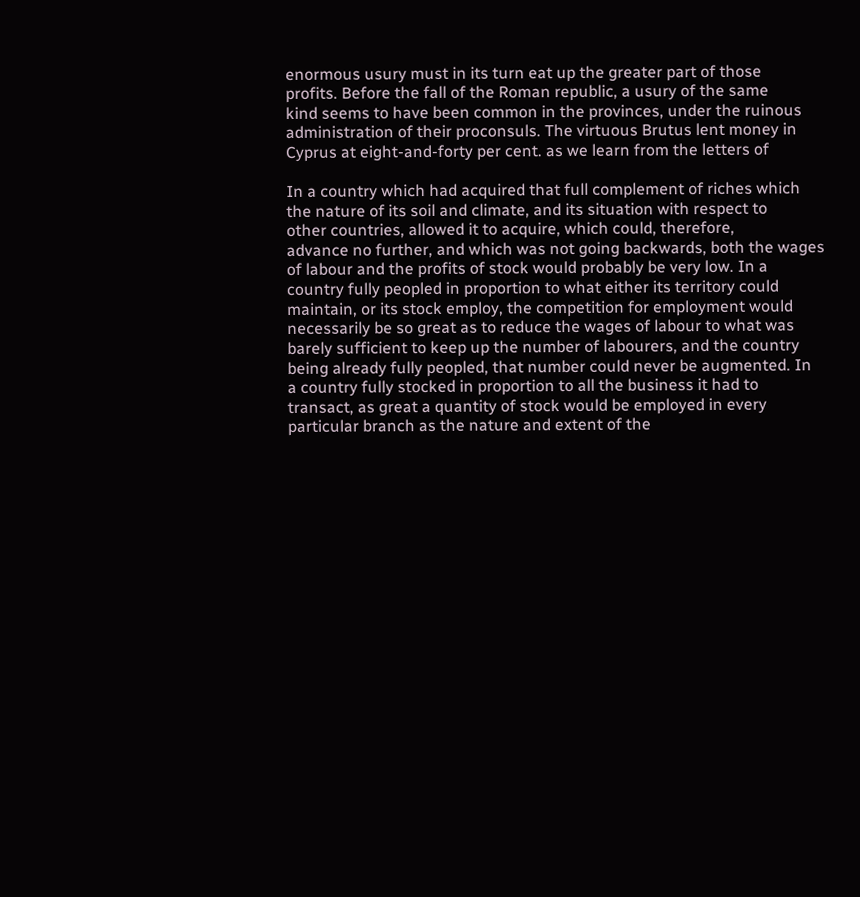enormous usury must in its turn eat up the greater part of those
profits. Before the fall of the Roman republic, a usury of the same
kind seems to have been common in the provinces, under the ruinous
administration of their proconsuls. The virtuous Brutus lent money in
Cyprus at eight-and-forty per cent. as we learn from the letters of

In a country which had acquired that full complement of riches which
the nature of its soil and climate, and its situation with respect to
other countries, allowed it to acquire, which could, therefore,
advance no further, and which was not going backwards, both the wages
of labour and the profits of stock would probably be very low. In a
country fully peopled in proportion to what either its territory could
maintain, or its stock employ, the competition for employment would
necessarily be so great as to reduce the wages of labour to what was
barely sufficient to keep up the number of labourers, and the country
being already fully peopled, that number could never be augmented. In
a country fully stocked in proportion to all the business it had to
transact, as great a quantity of stock would be employed in every
particular branch as the nature and extent of the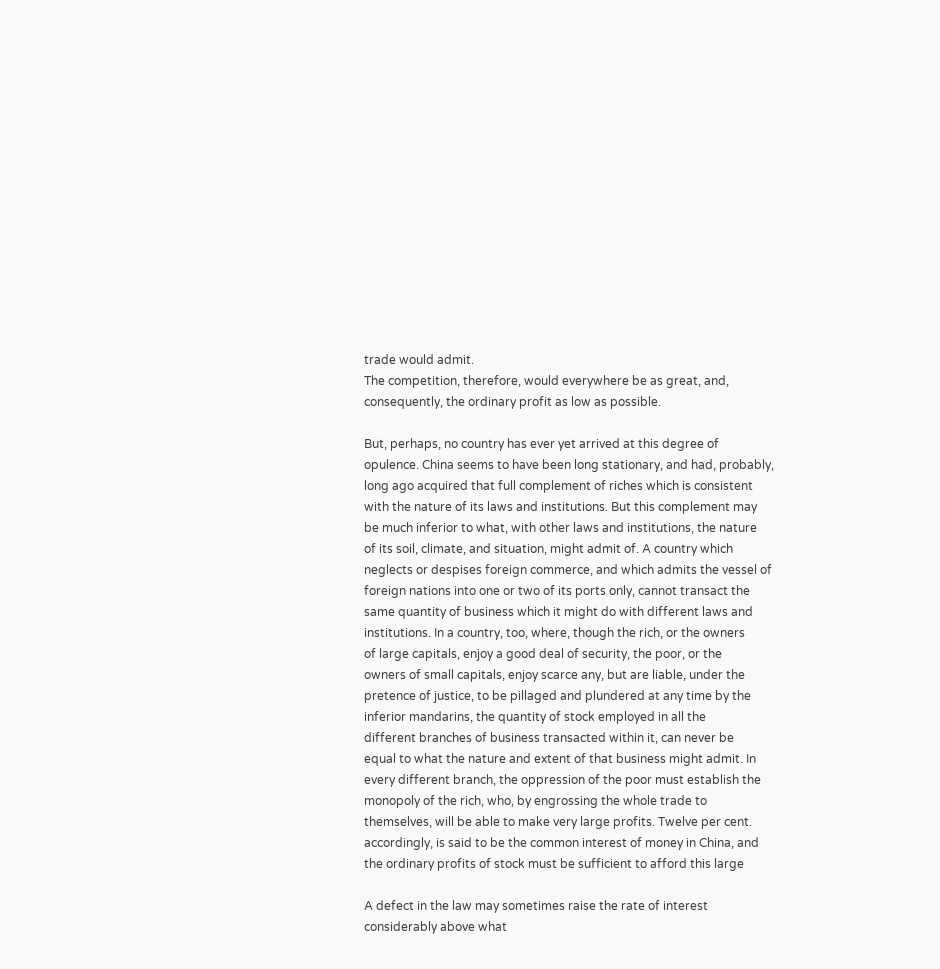trade would admit.
The competition, therefore, would everywhere be as great, and,
consequently, the ordinary profit as low as possible.

But, perhaps, no country has ever yet arrived at this degree of
opulence. China seems to have been long stationary, and had, probably,
long ago acquired that full complement of riches which is consistent
with the nature of its laws and institutions. But this complement may
be much inferior to what, with other laws and institutions, the nature
of its soil, climate, and situation, might admit of. A country which
neglects or despises foreign commerce, and which admits the vessel of
foreign nations into one or two of its ports only, cannot transact the
same quantity of business which it might do with different laws and
institutions. In a country, too, where, though the rich, or the owners
of large capitals, enjoy a good deal of security, the poor, or the
owners of small capitals, enjoy scarce any, but are liable, under the
pretence of justice, to be pillaged and plundered at any time by the
inferior mandarins, the quantity of stock employed in all the
different branches of business transacted within it, can never be
equal to what the nature and extent of that business might admit. In
every different branch, the oppression of the poor must establish the
monopoly of the rich, who, by engrossing the whole trade to
themselves, will be able to make very large profits. Twelve per cent.
accordingly, is said to be the common interest of money in China, and
the ordinary profits of stock must be sufficient to afford this large

A defect in the law may sometimes raise the rate of interest
considerably above what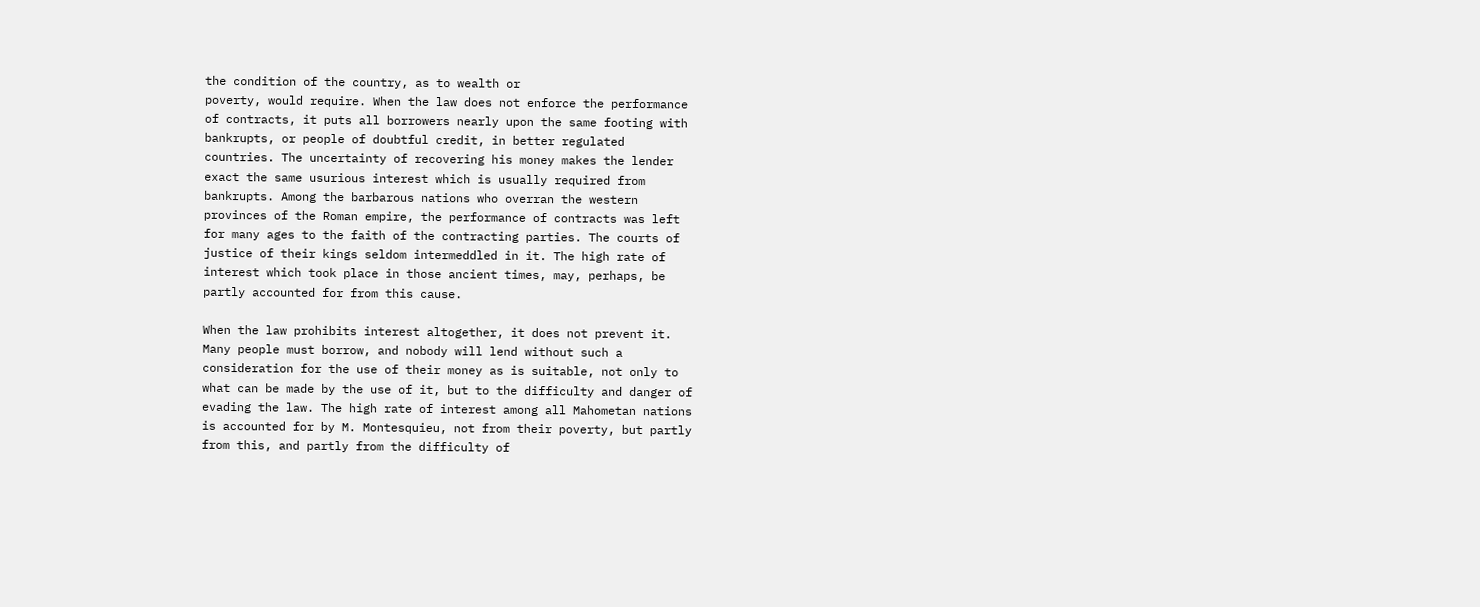the condition of the country, as to wealth or
poverty, would require. When the law does not enforce the performance
of contracts, it puts all borrowers nearly upon the same footing with
bankrupts, or people of doubtful credit, in better regulated
countries. The uncertainty of recovering his money makes the lender
exact the same usurious interest which is usually required from
bankrupts. Among the barbarous nations who overran the western
provinces of the Roman empire, the performance of contracts was left
for many ages to the faith of the contracting parties. The courts of
justice of their kings seldom intermeddled in it. The high rate of
interest which took place in those ancient times, may, perhaps, be
partly accounted for from this cause.

When the law prohibits interest altogether, it does not prevent it.
Many people must borrow, and nobody will lend without such a
consideration for the use of their money as is suitable, not only to
what can be made by the use of it, but to the difficulty and danger of
evading the law. The high rate of interest among all Mahometan nations
is accounted for by M. Montesquieu, not from their poverty, but partly
from this, and partly from the difficulty of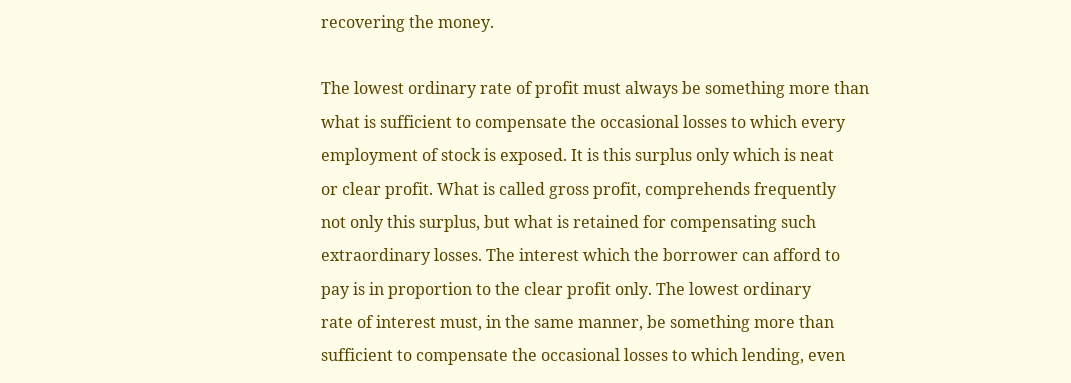recovering the money.

The lowest ordinary rate of profit must always be something more than
what is sufficient to compensate the occasional losses to which every
employment of stock is exposed. It is this surplus only which is neat
or clear profit. What is called gross profit, comprehends frequently
not only this surplus, but what is retained for compensating such
extraordinary losses. The interest which the borrower can afford to
pay is in proportion to the clear profit only. The lowest ordinary
rate of interest must, in the same manner, be something more than
sufficient to compensate the occasional losses to which lending, even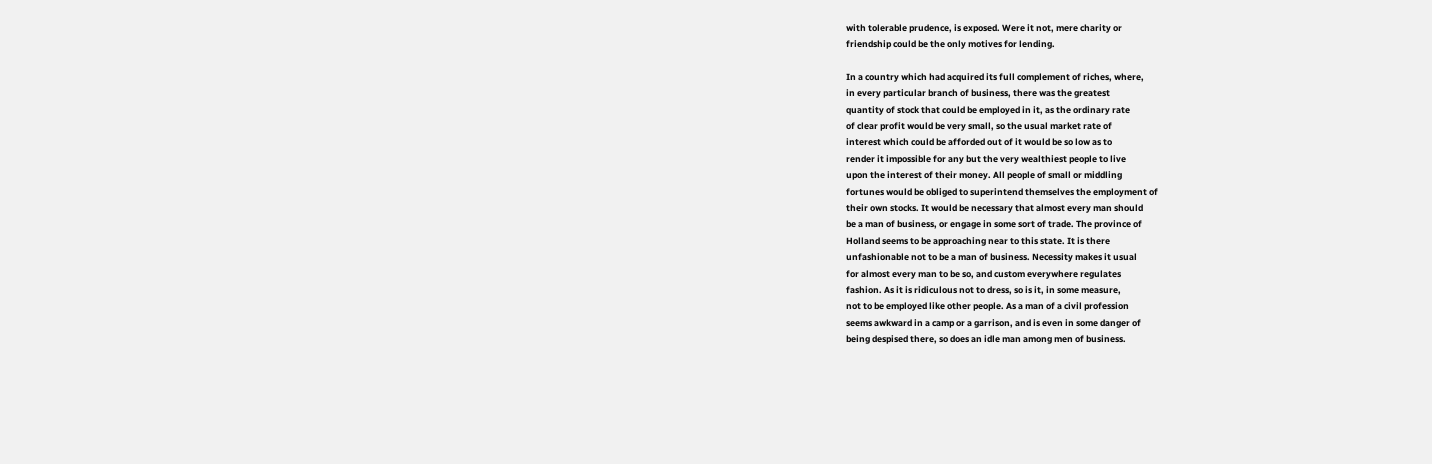with tolerable prudence, is exposed. Were it not, mere charity or
friendship could be the only motives for lending.

In a country which had acquired its full complement of riches, where,
in every particular branch of business, there was the greatest
quantity of stock that could be employed in it, as the ordinary rate
of clear profit would be very small, so the usual market rate of
interest which could be afforded out of it would be so low as to
render it impossible for any but the very wealthiest people to live
upon the interest of their money. All people of small or middling
fortunes would be obliged to superintend themselves the employment of
their own stocks. It would be necessary that almost every man should
be a man of business, or engage in some sort of trade. The province of
Holland seems to be approaching near to this state. It is there
unfashionable not to be a man of business. Necessity makes it usual
for almost every man to be so, and custom everywhere regulates
fashion. As it is ridiculous not to dress, so is it, in some measure,
not to be employed like other people. As a man of a civil profession
seems awkward in a camp or a garrison, and is even in some danger of
being despised there, so does an idle man among men of business.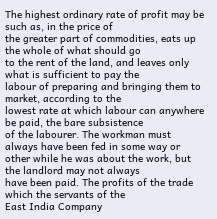The highest ordinary rate of profit may be such as, in the price of
the greater part of commodities, eats up the whole of what should go
to the rent of the land, and leaves only what is sufficient to pay the
labour of preparing and bringing them to market, according to the
lowest rate at which labour can anywhere be paid, the bare subsistence
of the labourer. The workman must always have been fed in some way or
other while he was about the work, but the landlord may not always
have been paid. The profits of the trade which the servants of the
East India Company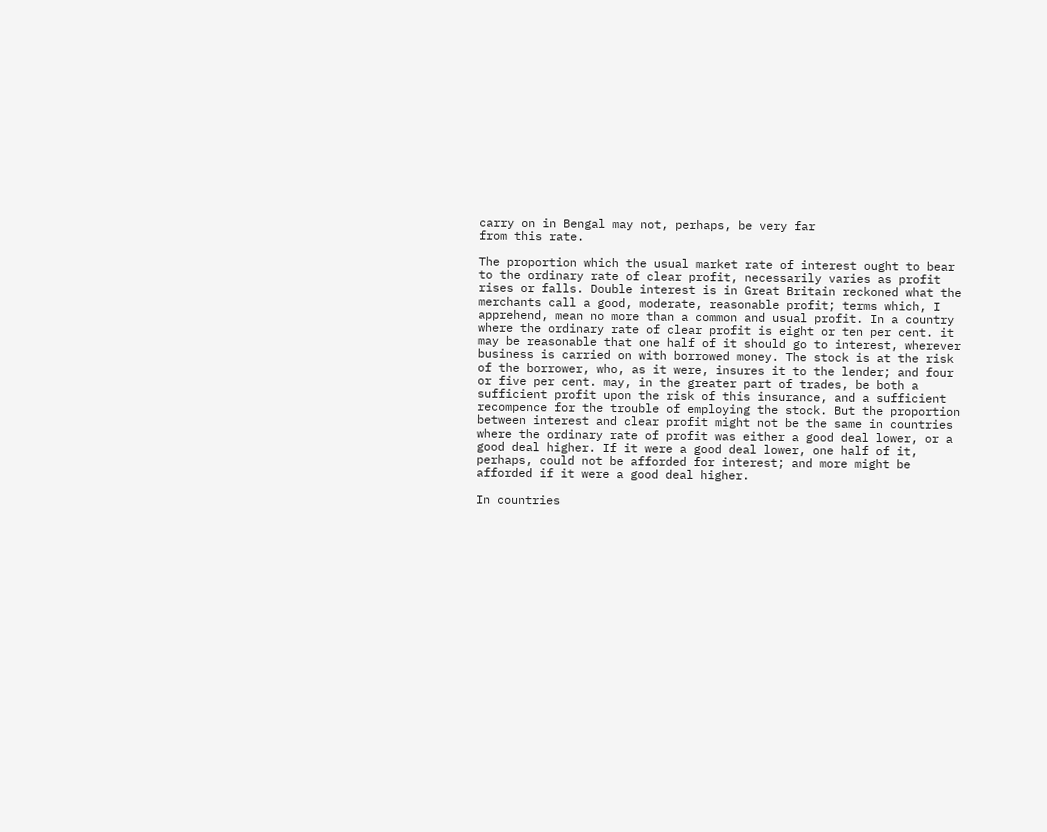carry on in Bengal may not, perhaps, be very far
from this rate.

The proportion which the usual market rate of interest ought to bear
to the ordinary rate of clear profit, necessarily varies as profit
rises or falls. Double interest is in Great Britain reckoned what the
merchants call a good, moderate, reasonable profit; terms which, I
apprehend, mean no more than a common and usual profit. In a country
where the ordinary rate of clear profit is eight or ten per cent. it
may be reasonable that one half of it should go to interest, wherever
business is carried on with borrowed money. The stock is at the risk
of the borrower, who, as it were, insures it to the lender; and four
or five per cent. may, in the greater part of trades, be both a
sufficient profit upon the risk of this insurance, and a sufficient
recompence for the trouble of employing the stock. But the proportion
between interest and clear profit might not be the same in countries
where the ordinary rate of profit was either a good deal lower, or a
good deal higher. If it were a good deal lower, one half of it,
perhaps, could not be afforded for interest; and more might be
afforded if it were a good deal higher.

In countries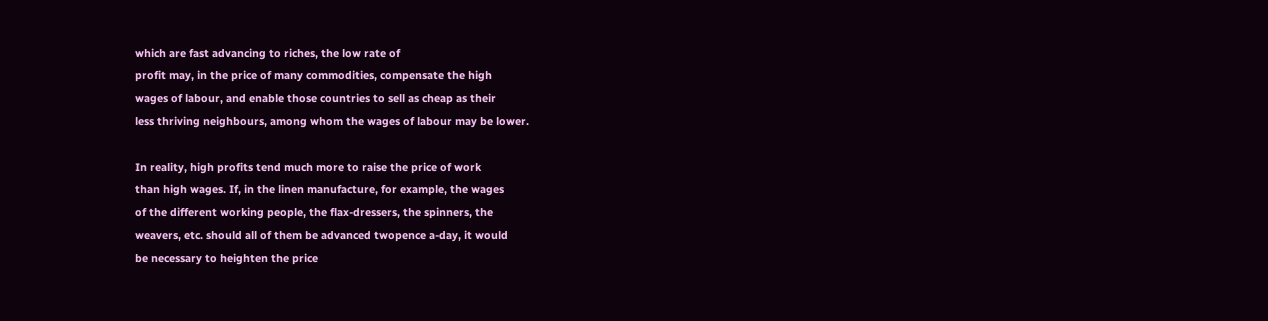which are fast advancing to riches, the low rate of
profit may, in the price of many commodities, compensate the high
wages of labour, and enable those countries to sell as cheap as their
less thriving neighbours, among whom the wages of labour may be lower.

In reality, high profits tend much more to raise the price of work
than high wages. If, in the linen manufacture, for example, the wages
of the different working people, the flax-dressers, the spinners, the
weavers, etc. should all of them be advanced twopence a-day, it would
be necessary to heighten the price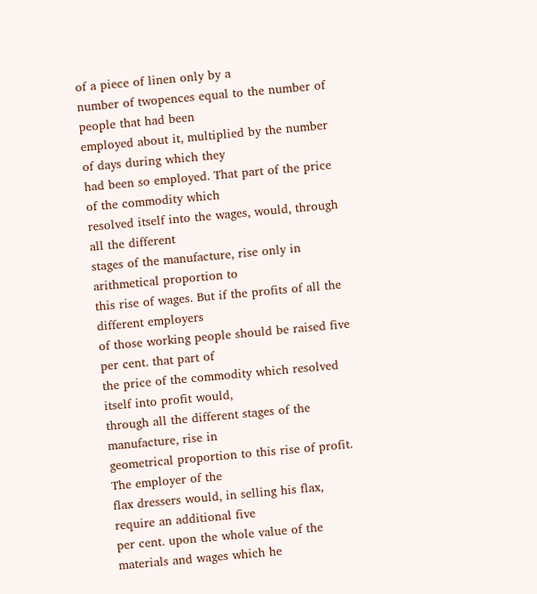of a piece of linen only by a
number of twopences equal to the number of people that had been
employed about it, multiplied by the number of days during which they
had been so employed. That part of the price of the commodity which
resolved itself into the wages, would, through all the different
stages of the manufacture, rise only in arithmetical proportion to
this rise of wages. But if the profits of all the different employers
of those working people should be raised five per cent. that part of
the price of the commodity which resolved itself into profit would,
through all the different stages of the manufacture, rise in
geometrical proportion to this rise of profit. The employer of the
flax dressers would, in selling his flax, require an additional five
per cent. upon the whole value of the materials and wages which he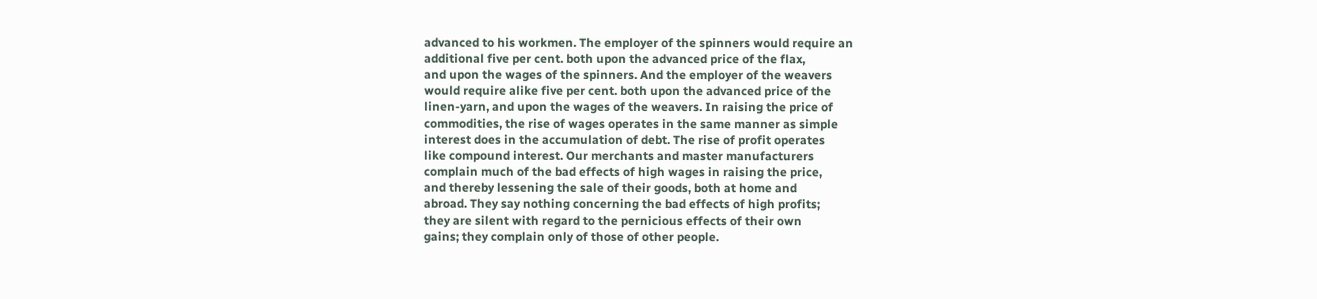advanced to his workmen. The employer of the spinners would require an
additional five per cent. both upon the advanced price of the flax,
and upon the wages of the spinners. And the employer of the weavers
would require alike five per cent. both upon the advanced price of the
linen-yarn, and upon the wages of the weavers. In raising the price of
commodities, the rise of wages operates in the same manner as simple
interest does in the accumulation of debt. The rise of profit operates
like compound interest. Our merchants and master manufacturers
complain much of the bad effects of high wages in raising the price,
and thereby lessening the sale of their goods, both at home and
abroad. They say nothing concerning the bad effects of high profits;
they are silent with regard to the pernicious effects of their own
gains; they complain only of those of other people.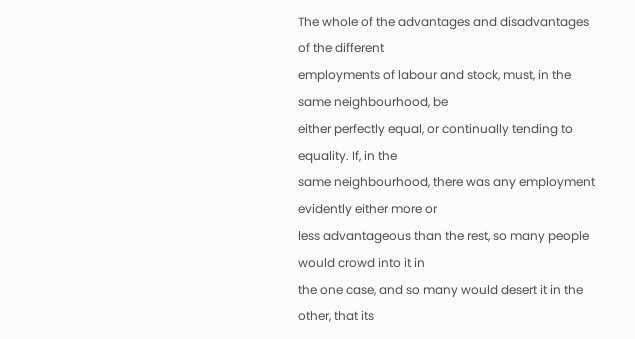The whole of the advantages and disadvantages of the different
employments of labour and stock, must, in the same neighbourhood, be
either perfectly equal, or continually tending to equality. If, in the
same neighbourhood, there was any employment evidently either more or
less advantageous than the rest, so many people would crowd into it in
the one case, and so many would desert it in the other, that its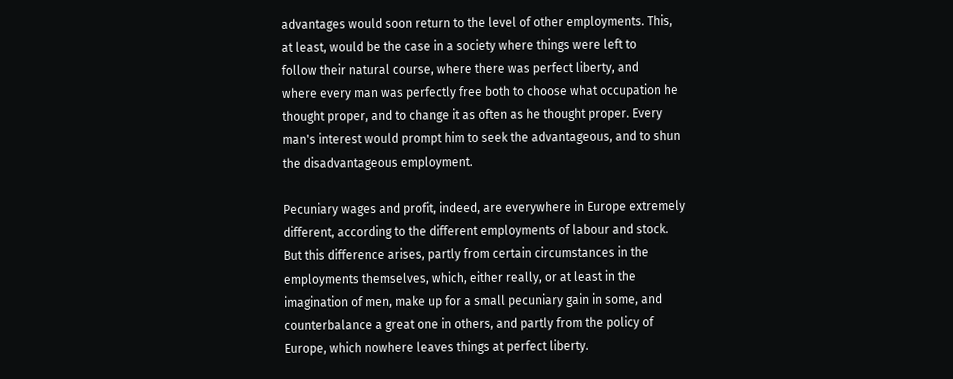advantages would soon return to the level of other employments. This,
at least, would be the case in a society where things were left to
follow their natural course, where there was perfect liberty, and
where every man was perfectly free both to choose what occupation he
thought proper, and to change it as often as he thought proper. Every
man's interest would prompt him to seek the advantageous, and to shun
the disadvantageous employment.

Pecuniary wages and profit, indeed, are everywhere in Europe extremely
different, according to the different employments of labour and stock.
But this difference arises, partly from certain circumstances in the
employments themselves, which, either really, or at least in the
imagination of men, make up for a small pecuniary gain in some, and
counterbalance a great one in others, and partly from the policy of
Europe, which nowhere leaves things at perfect liberty.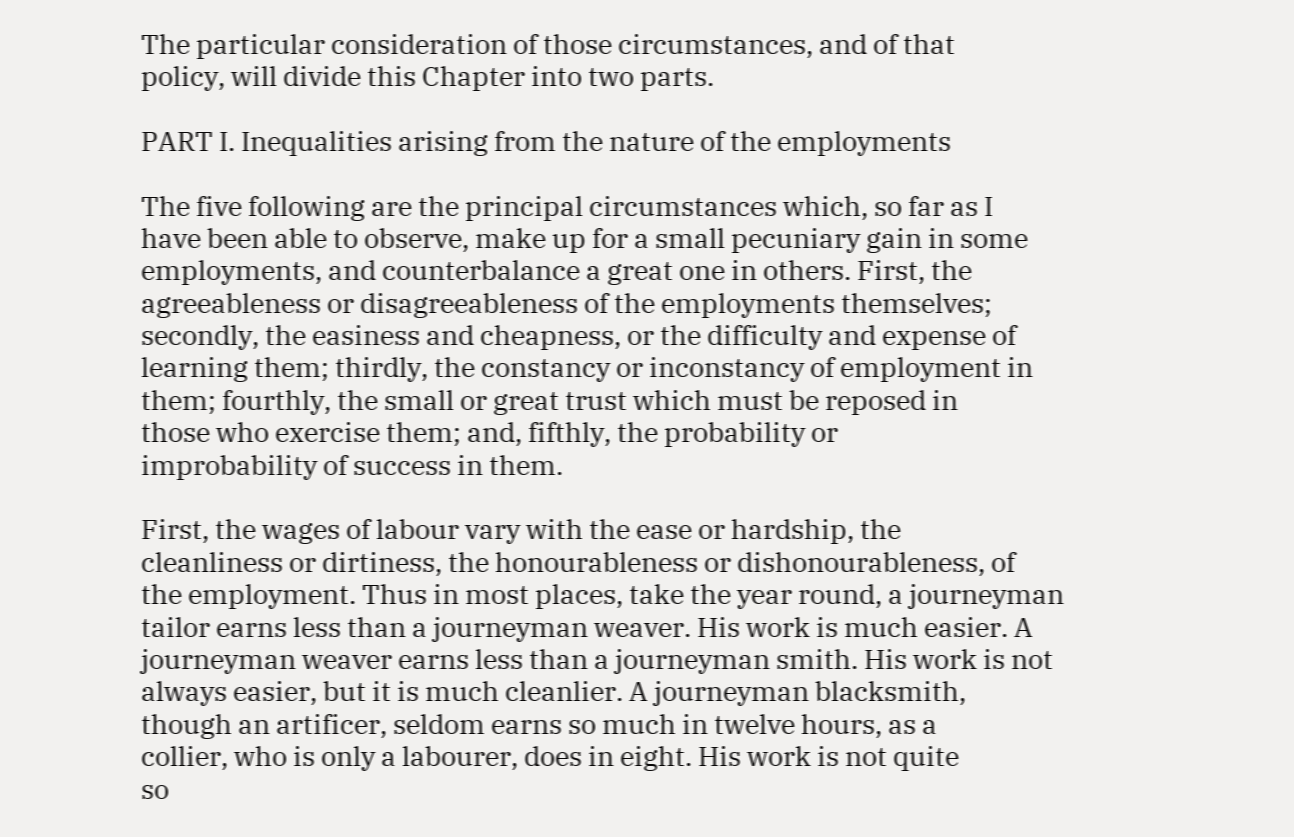The particular consideration of those circumstances, and of that
policy, will divide this Chapter into two parts.

PART I. Inequalities arising from the nature of the employments

The five following are the principal circumstances which, so far as I
have been able to observe, make up for a small pecuniary gain in some
employments, and counterbalance a great one in others. First, the
agreeableness or disagreeableness of the employments themselves;
secondly, the easiness and cheapness, or the difficulty and expense of
learning them; thirdly, the constancy or inconstancy of employment in
them; fourthly, the small or great trust which must be reposed in
those who exercise them; and, fifthly, the probability or
improbability of success in them.

First, the wages of labour vary with the ease or hardship, the
cleanliness or dirtiness, the honourableness or dishonourableness, of
the employment. Thus in most places, take the year round, a journeyman
tailor earns less than a journeyman weaver. His work is much easier. A
journeyman weaver earns less than a journeyman smith. His work is not
always easier, but it is much cleanlier. A journeyman blacksmith,
though an artificer, seldom earns so much in twelve hours, as a
collier, who is only a labourer, does in eight. His work is not quite
so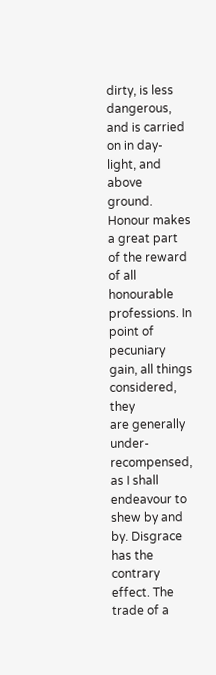dirty, is less dangerous, and is carried on in day-light, and above
ground. Honour makes a great part of the reward of all honourable
professions. In point of pecuniary gain, all things considered, they
are generally under-recompensed, as I shall endeavour to shew by and
by. Disgrace has the contrary effect. The trade of a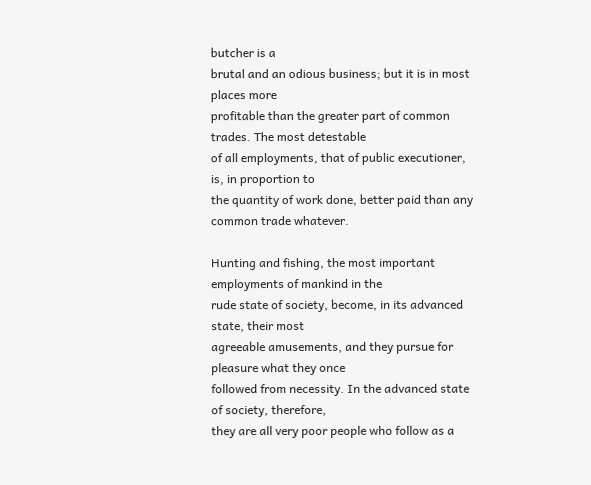butcher is a
brutal and an odious business; but it is in most places more
profitable than the greater part of common trades. The most detestable
of all employments, that of public executioner, is, in proportion to
the quantity of work done, better paid than any common trade whatever.

Hunting and fishing, the most important employments of mankind in the
rude state of society, become, in its advanced state, their most
agreeable amusements, and they pursue for pleasure what they once
followed from necessity. In the advanced state of society, therefore,
they are all very poor people who follow as a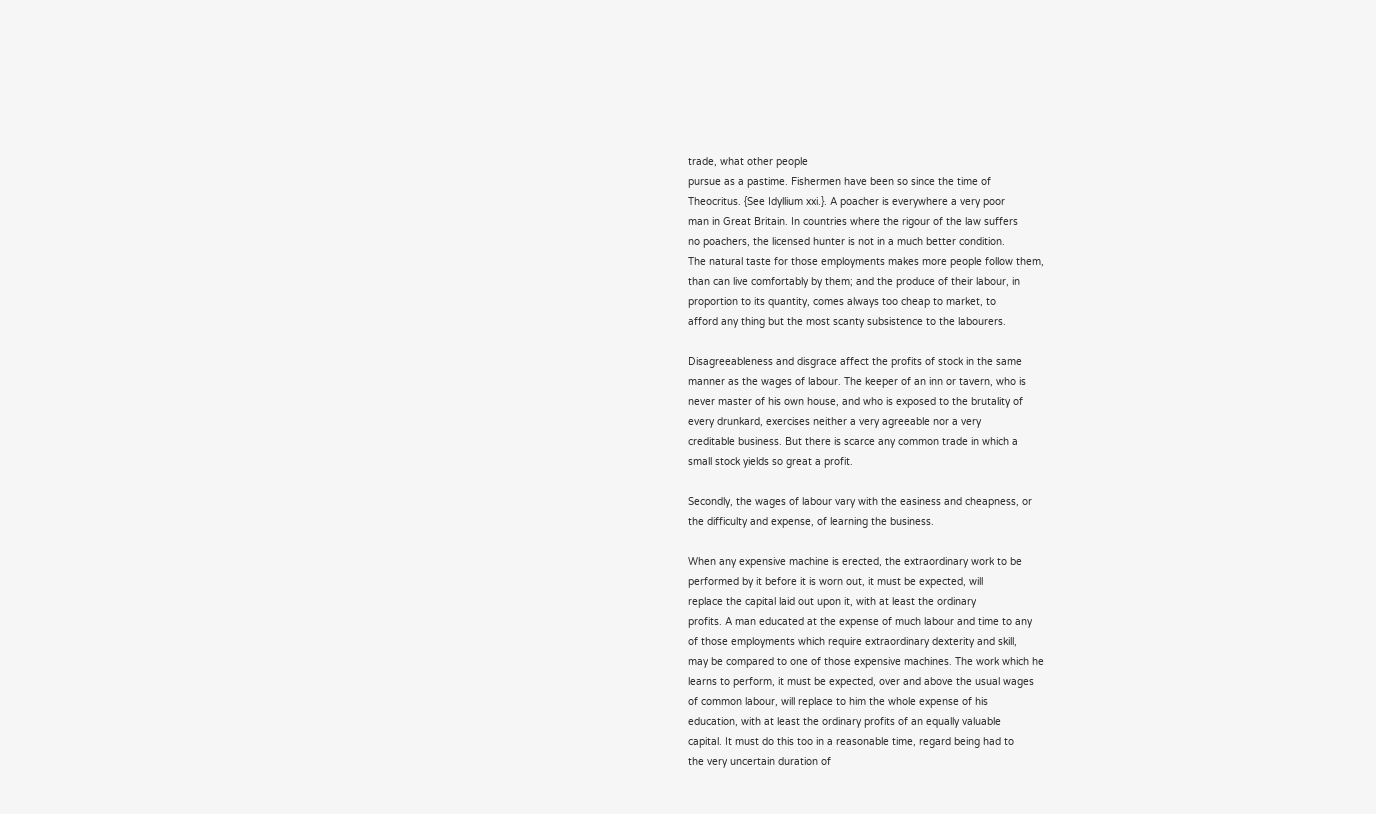trade, what other people
pursue as a pastime. Fishermen have been so since the time of
Theocritus. {See Idyllium xxi.}. A poacher is everywhere a very poor
man in Great Britain. In countries where the rigour of the law suffers
no poachers, the licensed hunter is not in a much better condition.
The natural taste for those employments makes more people follow them,
than can live comfortably by them; and the produce of their labour, in
proportion to its quantity, comes always too cheap to market, to
afford any thing but the most scanty subsistence to the labourers.

Disagreeableness and disgrace affect the profits of stock in the same
manner as the wages of labour. The keeper of an inn or tavern, who is
never master of his own house, and who is exposed to the brutality of
every drunkard, exercises neither a very agreeable nor a very
creditable business. But there is scarce any common trade in which a
small stock yields so great a profit.

Secondly, the wages of labour vary with the easiness and cheapness, or
the difficulty and expense, of learning the business.

When any expensive machine is erected, the extraordinary work to be
performed by it before it is worn out, it must be expected, will
replace the capital laid out upon it, with at least the ordinary
profits. A man educated at the expense of much labour and time to any
of those employments which require extraordinary dexterity and skill,
may be compared to one of those expensive machines. The work which he
learns to perform, it must be expected, over and above the usual wages
of common labour, will replace to him the whole expense of his
education, with at least the ordinary profits of an equally valuable
capital. It must do this too in a reasonable time, regard being had to
the very uncertain duration of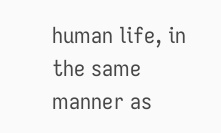human life, in the same manner as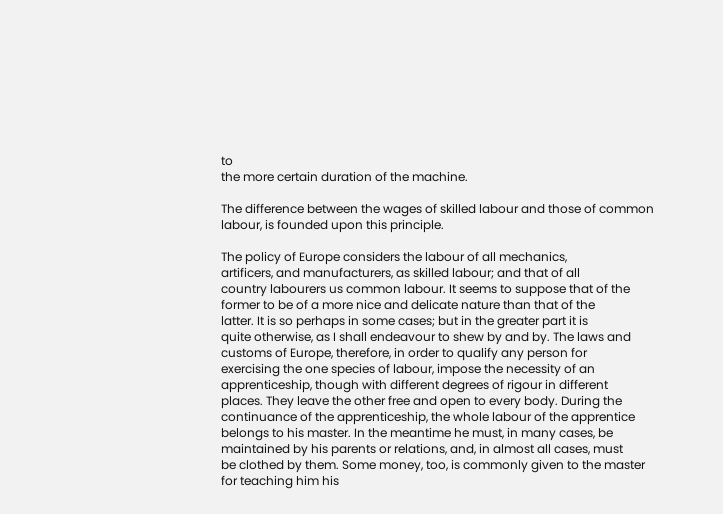to
the more certain duration of the machine.

The difference between the wages of skilled labour and those of common
labour, is founded upon this principle.

The policy of Europe considers the labour of all mechanics,
artificers, and manufacturers, as skilled labour; and that of all
country labourers us common labour. It seems to suppose that of the
former to be of a more nice and delicate nature than that of the
latter. It is so perhaps in some cases; but in the greater part it is
quite otherwise, as I shall endeavour to shew by and by. The laws and
customs of Europe, therefore, in order to qualify any person for
exercising the one species of labour, impose the necessity of an
apprenticeship, though with different degrees of rigour in different
places. They leave the other free and open to every body. During the
continuance of the apprenticeship, the whole labour of the apprentice
belongs to his master. In the meantime he must, in many cases, be
maintained by his parents or relations, and, in almost all cases, must
be clothed by them. Some money, too, is commonly given to the master
for teaching him his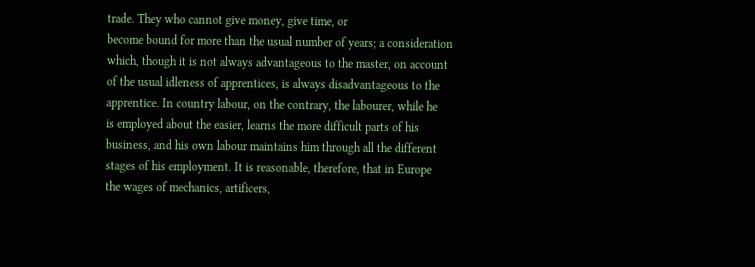trade. They who cannot give money, give time, or
become bound for more than the usual number of years; a consideration
which, though it is not always advantageous to the master, on account
of the usual idleness of apprentices, is always disadvantageous to the
apprentice. In country labour, on the contrary, the labourer, while he
is employed about the easier, learns the more difficult parts of his
business, and his own labour maintains him through all the different
stages of his employment. It is reasonable, therefore, that in Europe
the wages of mechanics, artificers,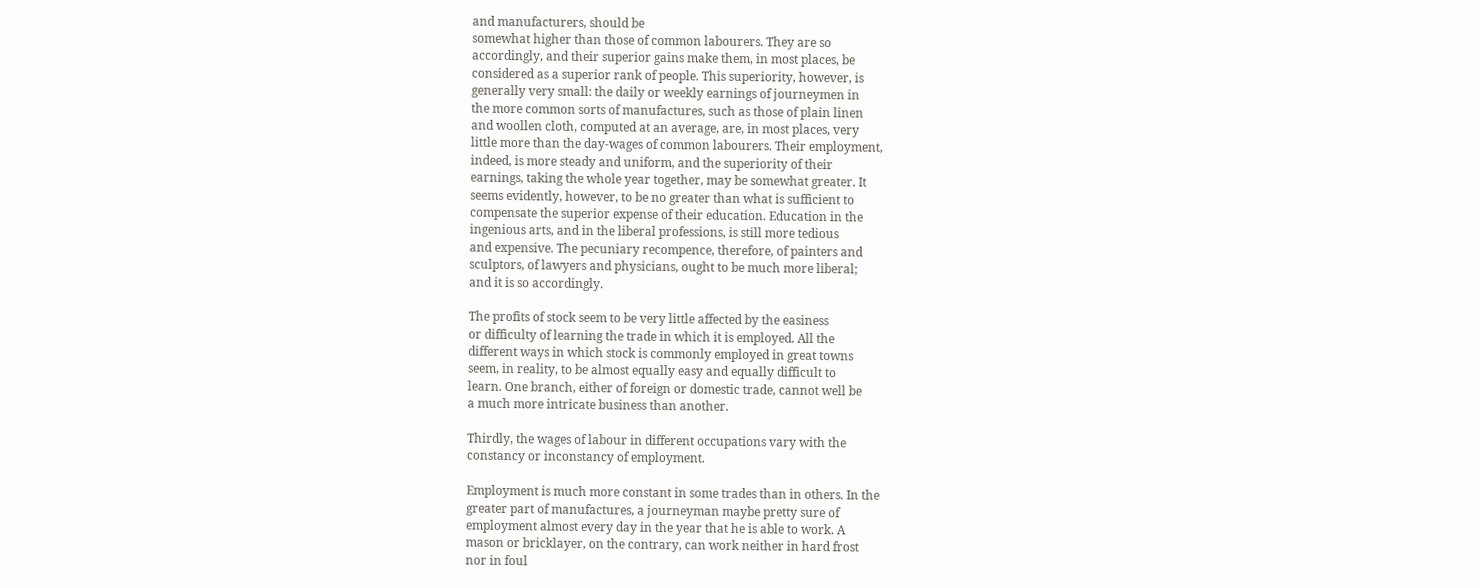and manufacturers, should be
somewhat higher than those of common labourers. They are so
accordingly, and their superior gains make them, in most places, be
considered as a superior rank of people. This superiority, however, is
generally very small: the daily or weekly earnings of journeymen in
the more common sorts of manufactures, such as those of plain linen
and woollen cloth, computed at an average, are, in most places, very
little more than the day-wages of common labourers. Their employment,
indeed, is more steady and uniform, and the superiority of their
earnings, taking the whole year together, may be somewhat greater. It
seems evidently, however, to be no greater than what is sufficient to
compensate the superior expense of their education. Education in the
ingenious arts, and in the liberal professions, is still more tedious
and expensive. The pecuniary recompence, therefore, of painters and
sculptors, of lawyers and physicians, ought to be much more liberal;
and it is so accordingly.

The profits of stock seem to be very little affected by the easiness
or difficulty of learning the trade in which it is employed. All the
different ways in which stock is commonly employed in great towns
seem, in reality, to be almost equally easy and equally difficult to
learn. One branch, either of foreign or domestic trade, cannot well be
a much more intricate business than another.

Thirdly, the wages of labour in different occupations vary with the
constancy or inconstancy of employment.

Employment is much more constant in some trades than in others. In the
greater part of manufactures, a journeyman maybe pretty sure of
employment almost every day in the year that he is able to work. A
mason or bricklayer, on the contrary, can work neither in hard frost
nor in foul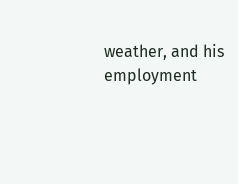weather, and his employment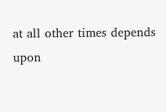at all other times depends
upon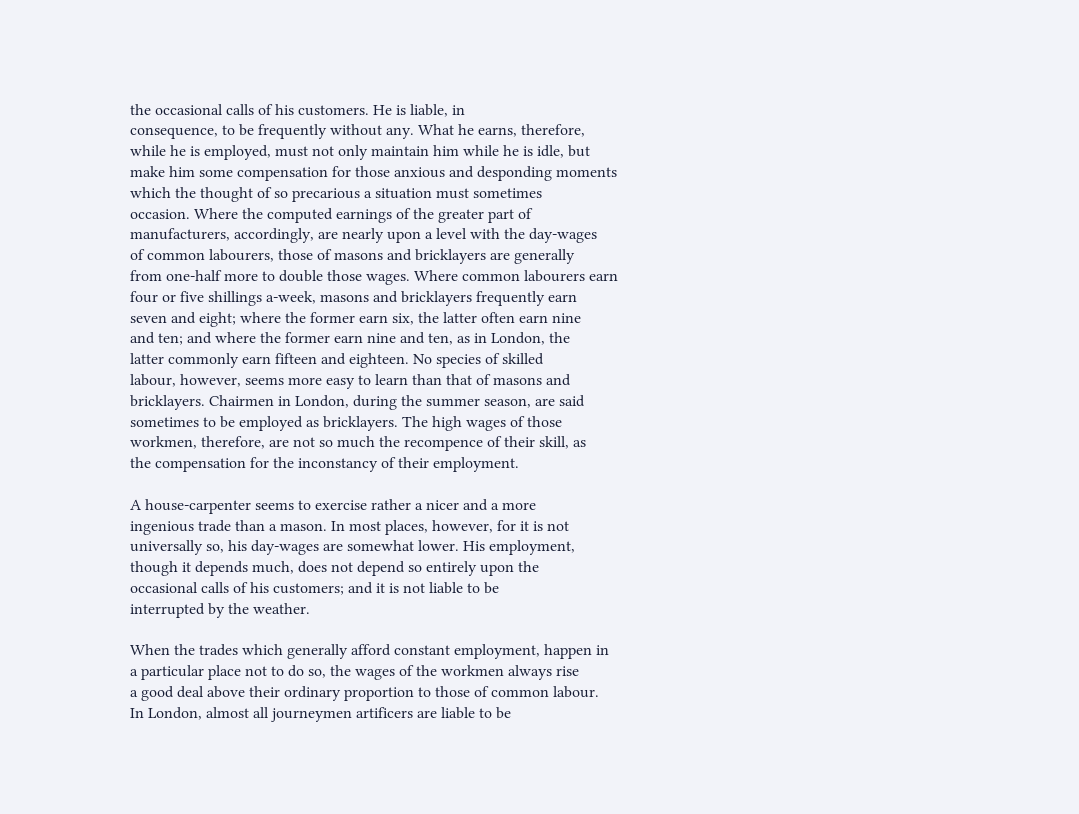the occasional calls of his customers. He is liable, in
consequence, to be frequently without any. What he earns, therefore,
while he is employed, must not only maintain him while he is idle, but
make him some compensation for those anxious and desponding moments
which the thought of so precarious a situation must sometimes
occasion. Where the computed earnings of the greater part of
manufacturers, accordingly, are nearly upon a level with the day-wages
of common labourers, those of masons and bricklayers are generally
from one-half more to double those wages. Where common labourers earn
four or five shillings a-week, masons and bricklayers frequently earn
seven and eight; where the former earn six, the latter often earn nine
and ten; and where the former earn nine and ten, as in London, the
latter commonly earn fifteen and eighteen. No species of skilled
labour, however, seems more easy to learn than that of masons and
bricklayers. Chairmen in London, during the summer season, are said
sometimes to be employed as bricklayers. The high wages of those
workmen, therefore, are not so much the recompence of their skill, as
the compensation for the inconstancy of their employment.

A house-carpenter seems to exercise rather a nicer and a more
ingenious trade than a mason. In most places, however, for it is not
universally so, his day-wages are somewhat lower. His employment,
though it depends much, does not depend so entirely upon the
occasional calls of his customers; and it is not liable to be
interrupted by the weather.

When the trades which generally afford constant employment, happen in
a particular place not to do so, the wages of the workmen always rise
a good deal above their ordinary proportion to those of common labour.
In London, almost all journeymen artificers are liable to be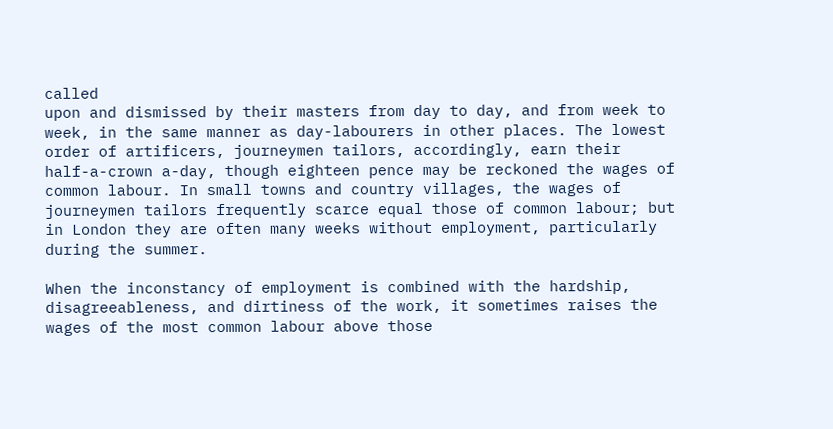called
upon and dismissed by their masters from day to day, and from week to
week, in the same manner as day-labourers in other places. The lowest
order of artificers, journeymen tailors, accordingly, earn their
half-a-crown a-day, though eighteen pence may be reckoned the wages of
common labour. In small towns and country villages, the wages of
journeymen tailors frequently scarce equal those of common labour; but
in London they are often many weeks without employment, particularly
during the summer.

When the inconstancy of employment is combined with the hardship,
disagreeableness, and dirtiness of the work, it sometimes raises the
wages of the most common labour above those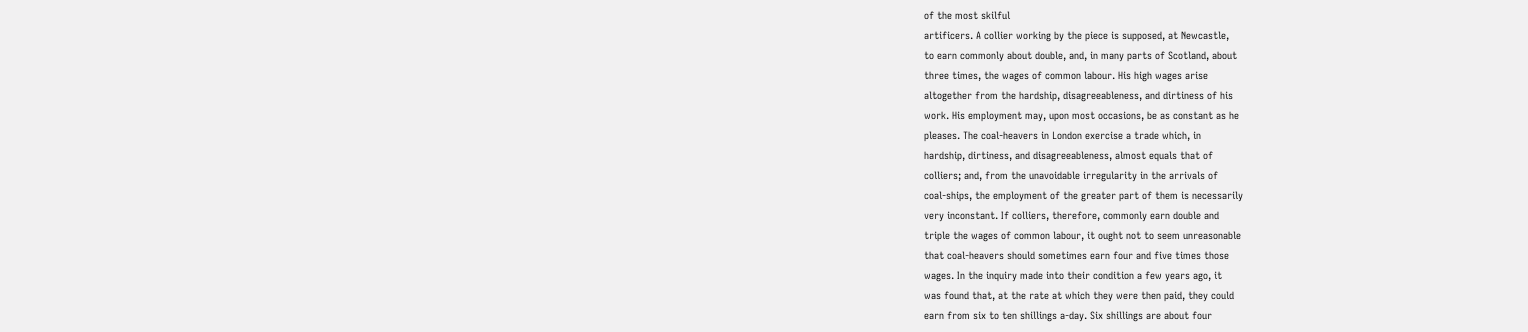of the most skilful
artificers. A collier working by the piece is supposed, at Newcastle,
to earn commonly about double, and, in many parts of Scotland, about
three times, the wages of common labour. His high wages arise
altogether from the hardship, disagreeableness, and dirtiness of his
work. His employment may, upon most occasions, be as constant as he
pleases. The coal-heavers in London exercise a trade which, in
hardship, dirtiness, and disagreeableness, almost equals that of
colliers; and, from the unavoidable irregularity in the arrivals of
coal-ships, the employment of the greater part of them is necessarily
very inconstant. If colliers, therefore, commonly earn double and
triple the wages of common labour, it ought not to seem unreasonable
that coal-heavers should sometimes earn four and five times those
wages. In the inquiry made into their condition a few years ago, it
was found that, at the rate at which they were then paid, they could
earn from six to ten shillings a-day. Six shillings are about four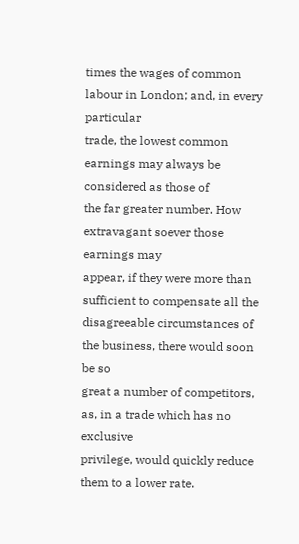times the wages of common labour in London; and, in every particular
trade, the lowest common earnings may always be considered as those of
the far greater number. How extravagant soever those earnings may
appear, if they were more than sufficient to compensate all the
disagreeable circumstances of the business, there would soon be so
great a number of competitors, as, in a trade which has no exclusive
privilege, would quickly reduce them to a lower rate.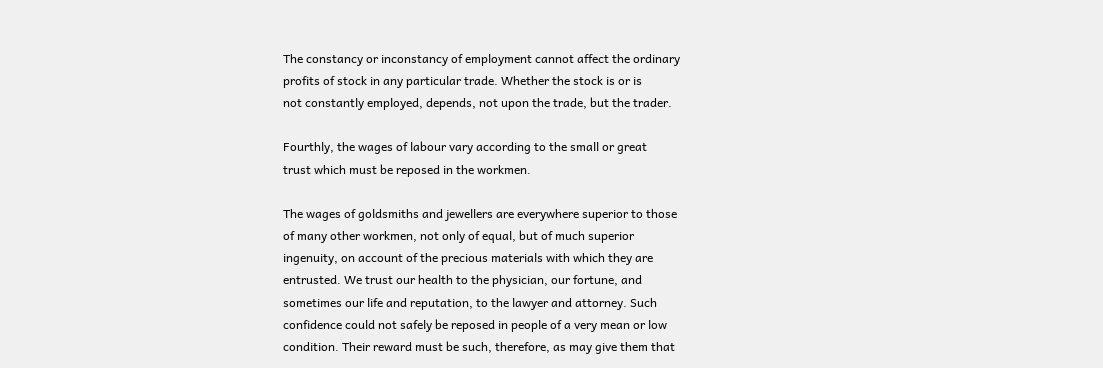The constancy or inconstancy of employment cannot affect the ordinary
profits of stock in any particular trade. Whether the stock is or is
not constantly employed, depends, not upon the trade, but the trader.

Fourthly, the wages of labour vary according to the small or great
trust which must be reposed in the workmen.

The wages of goldsmiths and jewellers are everywhere superior to those
of many other workmen, not only of equal, but of much superior
ingenuity, on account of the precious materials with which they are
entrusted. We trust our health to the physician, our fortune, and
sometimes our life and reputation, to the lawyer and attorney. Such
confidence could not safely be reposed in people of a very mean or low
condition. Their reward must be such, therefore, as may give them that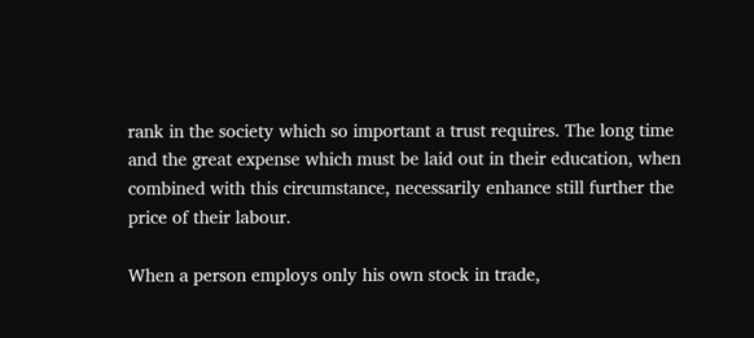rank in the society which so important a trust requires. The long time
and the great expense which must be laid out in their education, when
combined with this circumstance, necessarily enhance still further the
price of their labour.

When a person employs only his own stock in trade,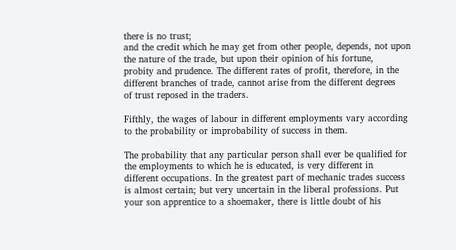there is no trust;
and the credit which he may get from other people, depends, not upon
the nature of the trade, but upon their opinion of his fortune,
probity and prudence. The different rates of profit, therefore, in the
different branches of trade, cannot arise from the different degrees
of trust reposed in the traders.

Fifthly, the wages of labour in different employments vary according
to the probability or improbability of success in them.

The probability that any particular person shall ever be qualified for
the employments to which he is educated, is very different in
different occupations. In the greatest part of mechanic trades success
is almost certain; but very uncertain in the liberal professions. Put
your son apprentice to a shoemaker, there is little doubt of his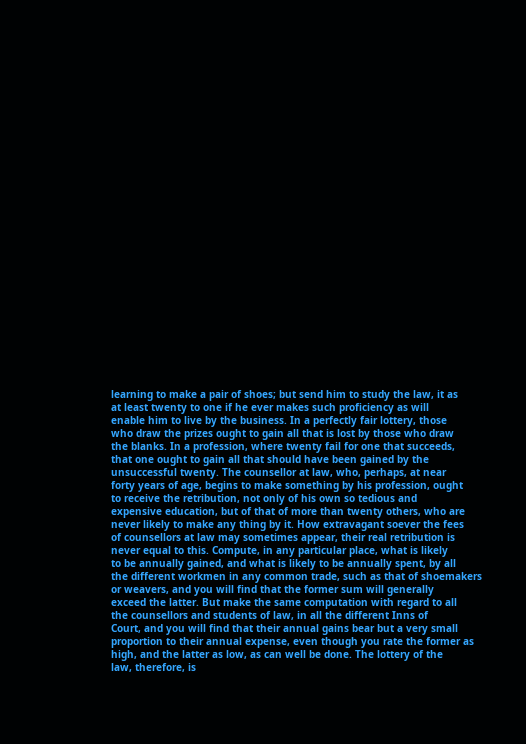learning to make a pair of shoes; but send him to study the law, it as
at least twenty to one if he ever makes such proficiency as will
enable him to live by the business. In a perfectly fair lottery, those
who draw the prizes ought to gain all that is lost by those who draw
the blanks. In a profession, where twenty fail for one that succeeds,
that one ought to gain all that should have been gained by the
unsuccessful twenty. The counsellor at law, who, perhaps, at near
forty years of age, begins to make something by his profession, ought
to receive the retribution, not only of his own so tedious and
expensive education, but of that of more than twenty others, who are
never likely to make any thing by it. How extravagant soever the fees
of counsellors at law may sometimes appear, their real retribution is
never equal to this. Compute, in any particular place, what is likely
to be annually gained, and what is likely to be annually spent, by all
the different workmen in any common trade, such as that of shoemakers
or weavers, and you will find that the former sum will generally
exceed the latter. But make the same computation with regard to all
the counsellors and students of law, in all the different Inns of
Court, and you will find that their annual gains bear but a very small
proportion to their annual expense, even though you rate the former as
high, and the latter as low, as can well be done. The lottery of the
law, therefore, is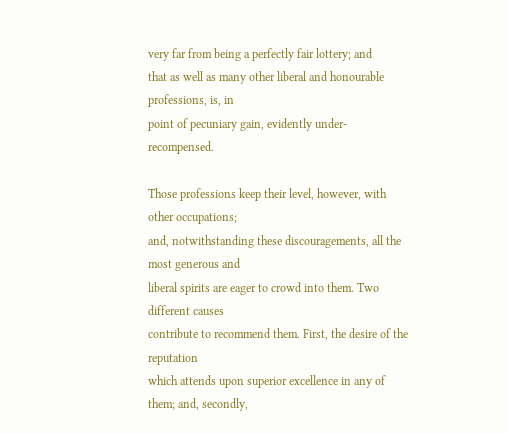very far from being a perfectly fair lottery; and
that as well as many other liberal and honourable professions, is, in
point of pecuniary gain, evidently under-recompensed.

Those professions keep their level, however, with other occupations;
and, notwithstanding these discouragements, all the most generous and
liberal spirits are eager to crowd into them. Two different causes
contribute to recommend them. First, the desire of the reputation
which attends upon superior excellence in any of them; and, secondly,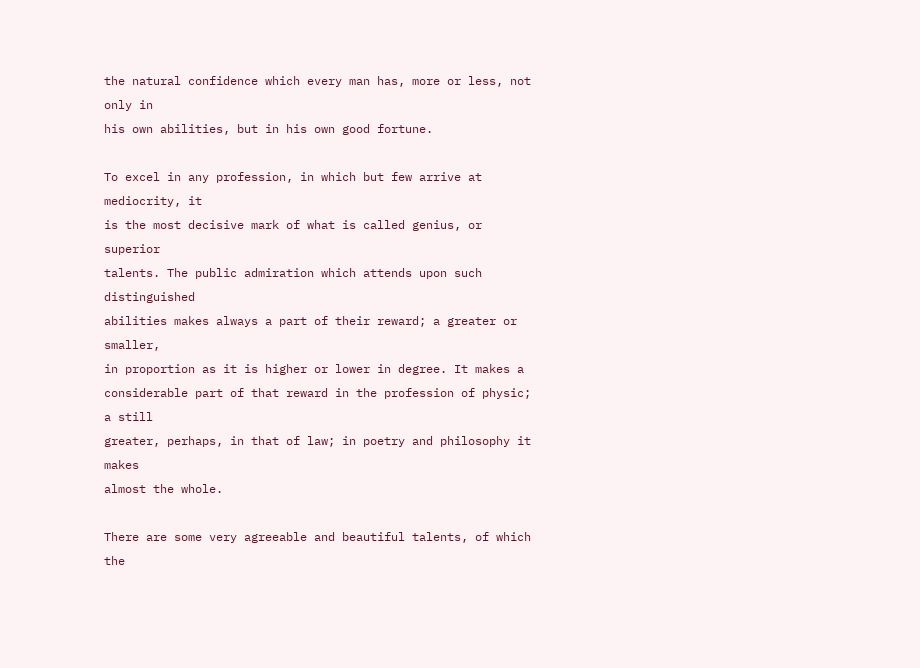the natural confidence which every man has, more or less, not only in
his own abilities, but in his own good fortune.

To excel in any profession, in which but few arrive at mediocrity, it
is the most decisive mark of what is called genius, or superior
talents. The public admiration which attends upon such distinguished
abilities makes always a part of their reward; a greater or smaller,
in proportion as it is higher or lower in degree. It makes a
considerable part of that reward in the profession of physic; a still
greater, perhaps, in that of law; in poetry and philosophy it makes
almost the whole.

There are some very agreeable and beautiful talents, of which the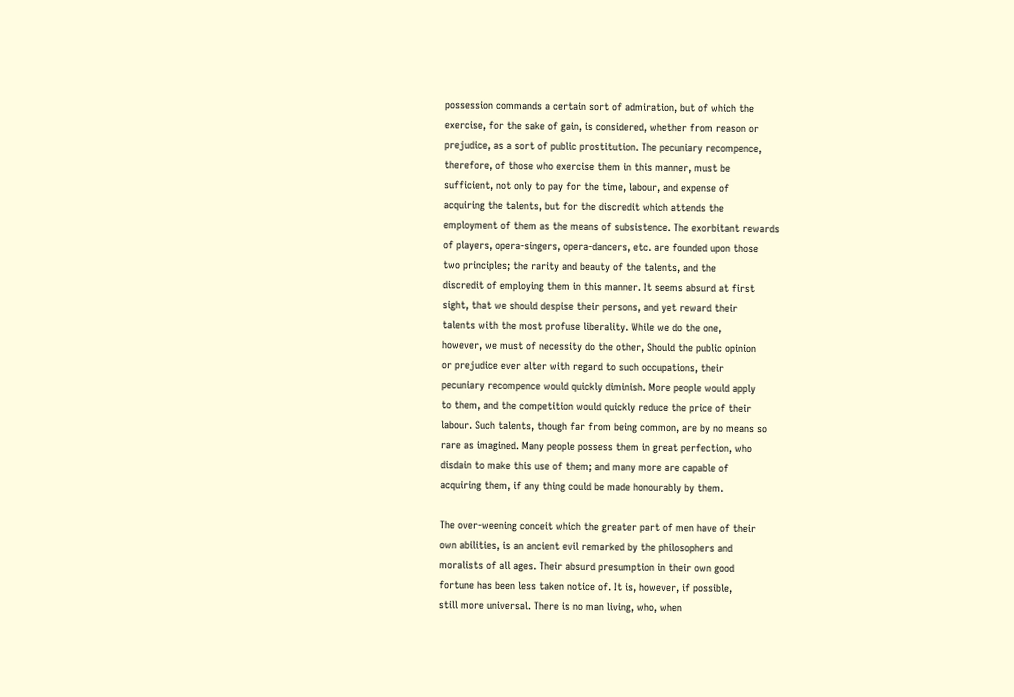possession commands a certain sort of admiration, but of which the
exercise, for the sake of gain, is considered, whether from reason or
prejudice, as a sort of public prostitution. The pecuniary recompence,
therefore, of those who exercise them in this manner, must be
sufficient, not only to pay for the time, labour, and expense of
acquiring the talents, but for the discredit which attends the
employment of them as the means of subsistence. The exorbitant rewards
of players, opera-singers, opera-dancers, etc. are founded upon those
two principles; the rarity and beauty of the talents, and the
discredit of employing them in this manner. It seems absurd at first
sight, that we should despise their persons, and yet reward their
talents with the most profuse liberality. While we do the one,
however, we must of necessity do the other, Should the public opinion
or prejudice ever alter with regard to such occupations, their
pecuniary recompence would quickly diminish. More people would apply
to them, and the competition would quickly reduce the price of their
labour. Such talents, though far from being common, are by no means so
rare as imagined. Many people possess them in great perfection, who
disdain to make this use of them; and many more are capable of
acquiring them, if any thing could be made honourably by them.

The over-weening conceit which the greater part of men have of their
own abilities, is an ancient evil remarked by the philosophers and
moralists of all ages. Their absurd presumption in their own good
fortune has been less taken notice of. It is, however, if possible,
still more universal. There is no man living, who, when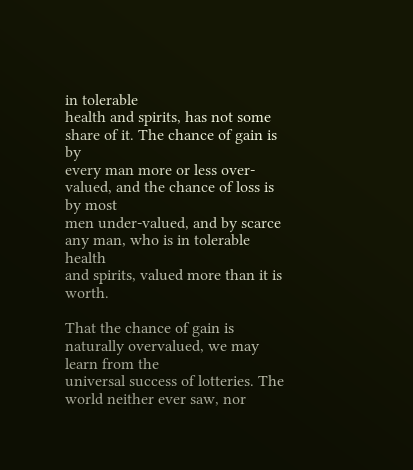in tolerable
health and spirits, has not some share of it. The chance of gain is by
every man more or less over-valued, and the chance of loss is by most
men under-valued, and by scarce any man, who is in tolerable health
and spirits, valued more than it is worth.

That the chance of gain is naturally overvalued, we may learn from the
universal success of lotteries. The world neither ever saw, nor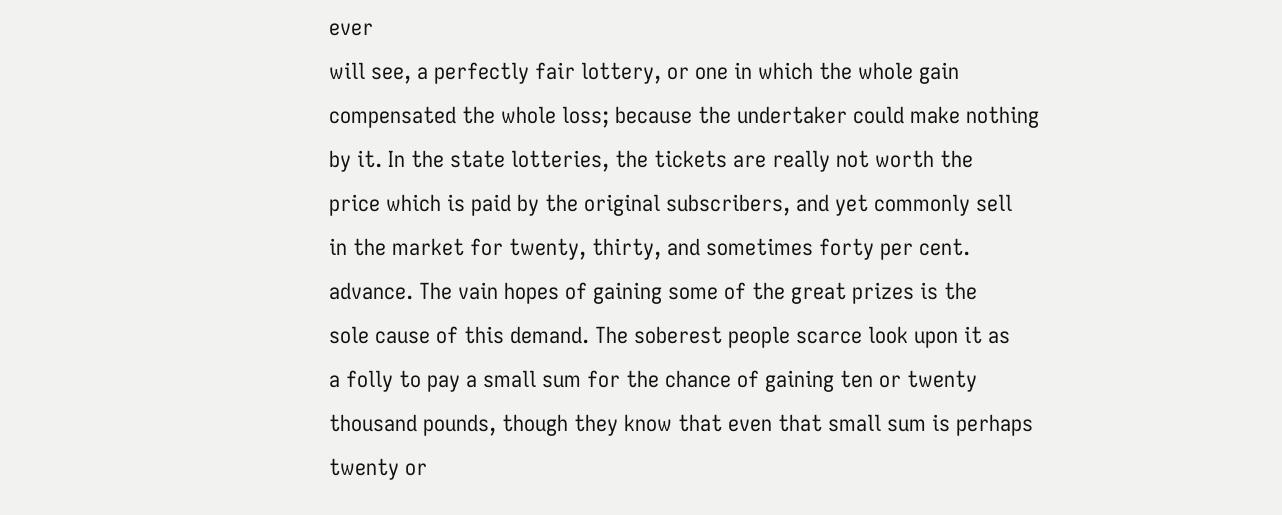ever
will see, a perfectly fair lottery, or one in which the whole gain
compensated the whole loss; because the undertaker could make nothing
by it. In the state lotteries, the tickets are really not worth the
price which is paid by the original subscribers, and yet commonly sell
in the market for twenty, thirty, and sometimes forty per cent.
advance. The vain hopes of gaining some of the great prizes is the
sole cause of this demand. The soberest people scarce look upon it as
a folly to pay a small sum for the chance of gaining ten or twenty
thousand pounds, though they know that even that small sum is perhaps
twenty or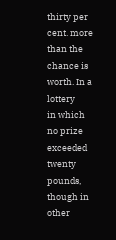thirty per cent. more than the chance is worth. In a lottery
in which no prize exceeded twenty pounds, though in other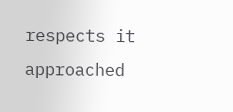respects it
approached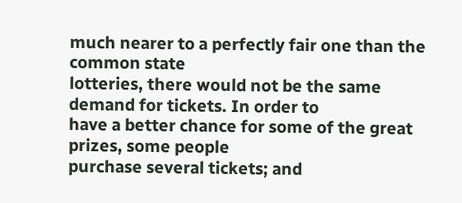much nearer to a perfectly fair one than the common state
lotteries, there would not be the same demand for tickets. In order to
have a better chance for some of the great prizes, some people
purchase several tickets; and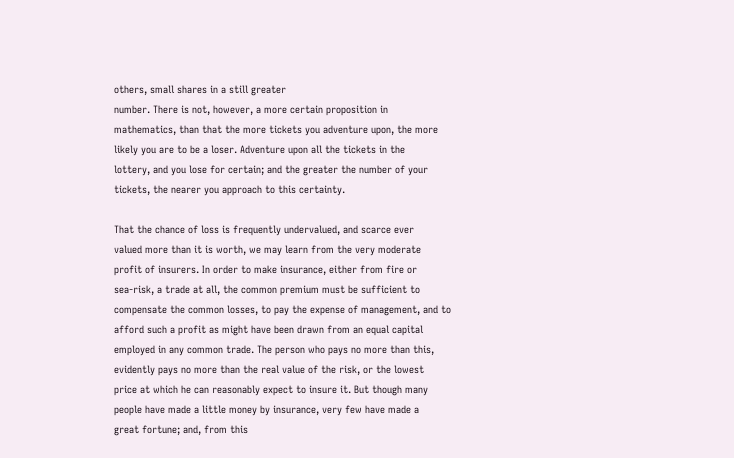others, small shares in a still greater
number. There is not, however, a more certain proposition in
mathematics, than that the more tickets you adventure upon, the more
likely you are to be a loser. Adventure upon all the tickets in the
lottery, and you lose for certain; and the greater the number of your
tickets, the nearer you approach to this certainty.

That the chance of loss is frequently undervalued, and scarce ever
valued more than it is worth, we may learn from the very moderate
profit of insurers. In order to make insurance, either from fire or
sea-risk, a trade at all, the common premium must be sufficient to
compensate the common losses, to pay the expense of management, and to
afford such a profit as might have been drawn from an equal capital
employed in any common trade. The person who pays no more than this,
evidently pays no more than the real value of the risk, or the lowest
price at which he can reasonably expect to insure it. But though many
people have made a little money by insurance, very few have made a
great fortune; and, from this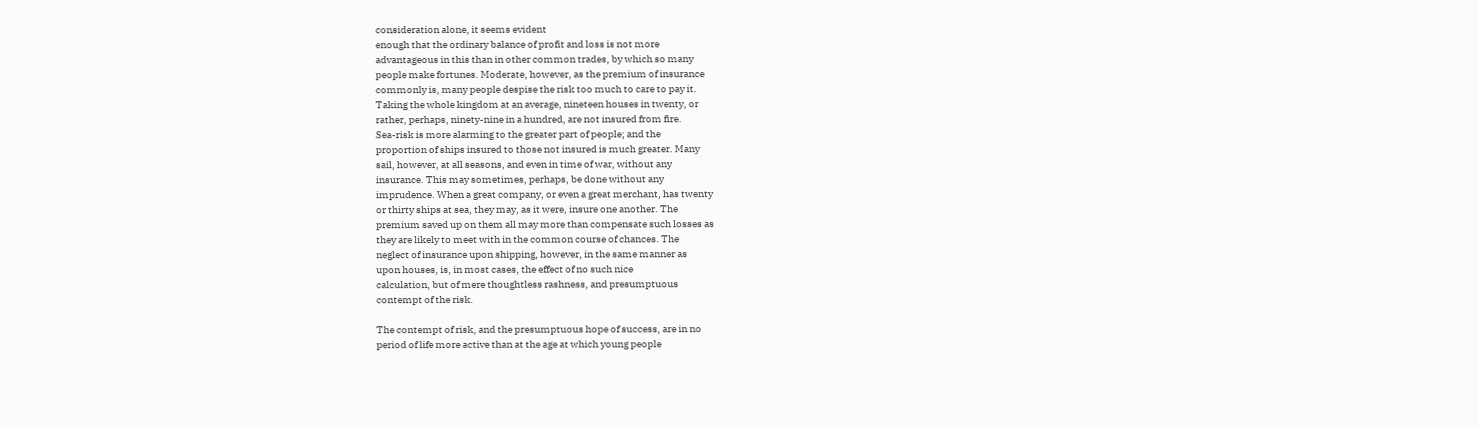consideration alone, it seems evident
enough that the ordinary balance of profit and loss is not more
advantageous in this than in other common trades, by which so many
people make fortunes. Moderate, however, as the premium of insurance
commonly is, many people despise the risk too much to care to pay it.
Taking the whole kingdom at an average, nineteen houses in twenty, or
rather, perhaps, ninety-nine in a hundred, are not insured from fire.
Sea-risk is more alarming to the greater part of people; and the
proportion of ships insured to those not insured is much greater. Many
sail, however, at all seasons, and even in time of war, without any
insurance. This may sometimes, perhaps, be done without any
imprudence. When a great company, or even a great merchant, has twenty
or thirty ships at sea, they may, as it were, insure one another. The
premium saved up on them all may more than compensate such losses as
they are likely to meet with in the common course of chances. The
neglect of insurance upon shipping, however, in the same manner as
upon houses, is, in most cases, the effect of no such nice
calculation, but of mere thoughtless rashness, and presumptuous
contempt of the risk.

The contempt of risk, and the presumptuous hope of success, are in no
period of life more active than at the age at which young people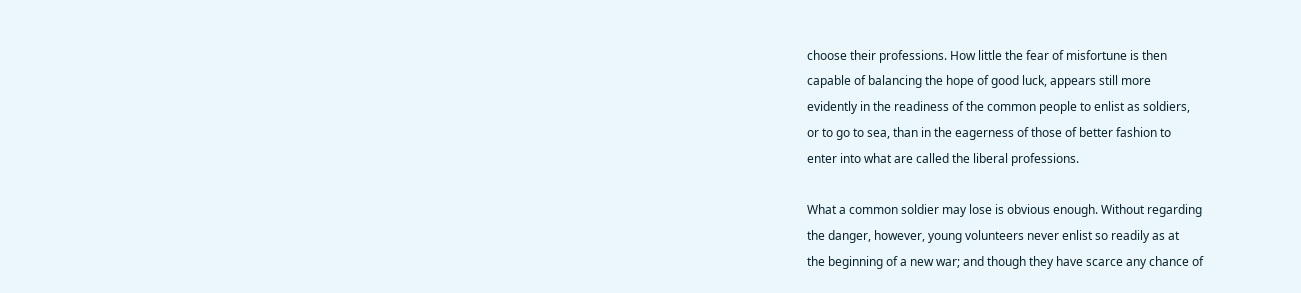choose their professions. How little the fear of misfortune is then
capable of balancing the hope of good luck, appears still more
evidently in the readiness of the common people to enlist as soldiers,
or to go to sea, than in the eagerness of those of better fashion to
enter into what are called the liberal professions.

What a common soldier may lose is obvious enough. Without regarding
the danger, however, young volunteers never enlist so readily as at
the beginning of a new war; and though they have scarce any chance of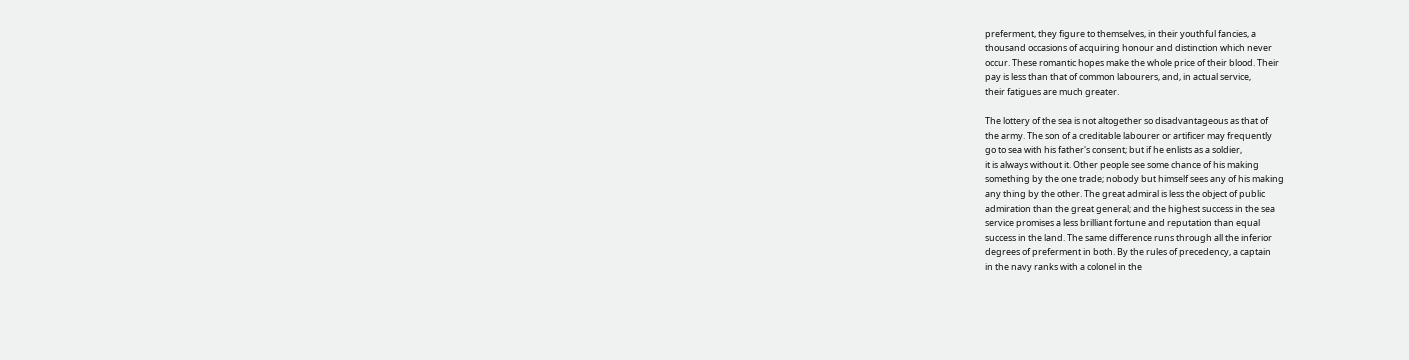preferment, they figure to themselves, in their youthful fancies, a
thousand occasions of acquiring honour and distinction which never
occur. These romantic hopes make the whole price of their blood. Their
pay is less than that of common labourers, and, in actual service,
their fatigues are much greater.

The lottery of the sea is not altogether so disadvantageous as that of
the army. The son of a creditable labourer or artificer may frequently
go to sea with his father's consent; but if he enlists as a soldier,
it is always without it. Other people see some chance of his making
something by the one trade; nobody but himself sees any of his making
any thing by the other. The great admiral is less the object of public
admiration than the great general; and the highest success in the sea
service promises a less brilliant fortune and reputation than equal
success in the land. The same difference runs through all the inferior
degrees of preferment in both. By the rules of precedency, a captain
in the navy ranks with a colonel in the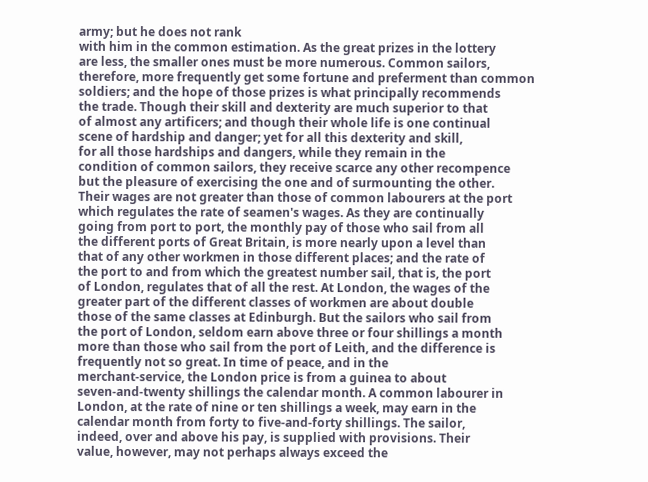army; but he does not rank
with him in the common estimation. As the great prizes in the lottery
are less, the smaller ones must be more numerous. Common sailors,
therefore, more frequently get some fortune and preferment than common
soldiers; and the hope of those prizes is what principally recommends
the trade. Though their skill and dexterity are much superior to that
of almost any artificers; and though their whole life is one continual
scene of hardship and danger; yet for all this dexterity and skill,
for all those hardships and dangers, while they remain in the
condition of common sailors, they receive scarce any other recompence
but the pleasure of exercising the one and of surmounting the other.
Their wages are not greater than those of common labourers at the port
which regulates the rate of seamen's wages. As they are continually
going from port to port, the monthly pay of those who sail from all
the different ports of Great Britain, is more nearly upon a level than
that of any other workmen in those different places; and the rate of
the port to and from which the greatest number sail, that is, the port
of London, regulates that of all the rest. At London, the wages of the
greater part of the different classes of workmen are about double
those of the same classes at Edinburgh. But the sailors who sail from
the port of London, seldom earn above three or four shillings a month
more than those who sail from the port of Leith, and the difference is
frequently not so great. In time of peace, and in the
merchant-service, the London price is from a guinea to about
seven-and-twenty shillings the calendar month. A common labourer in
London, at the rate of nine or ten shillings a week, may earn in the
calendar month from forty to five-and-forty shillings. The sailor,
indeed, over and above his pay, is supplied with provisions. Their
value, however, may not perhaps always exceed the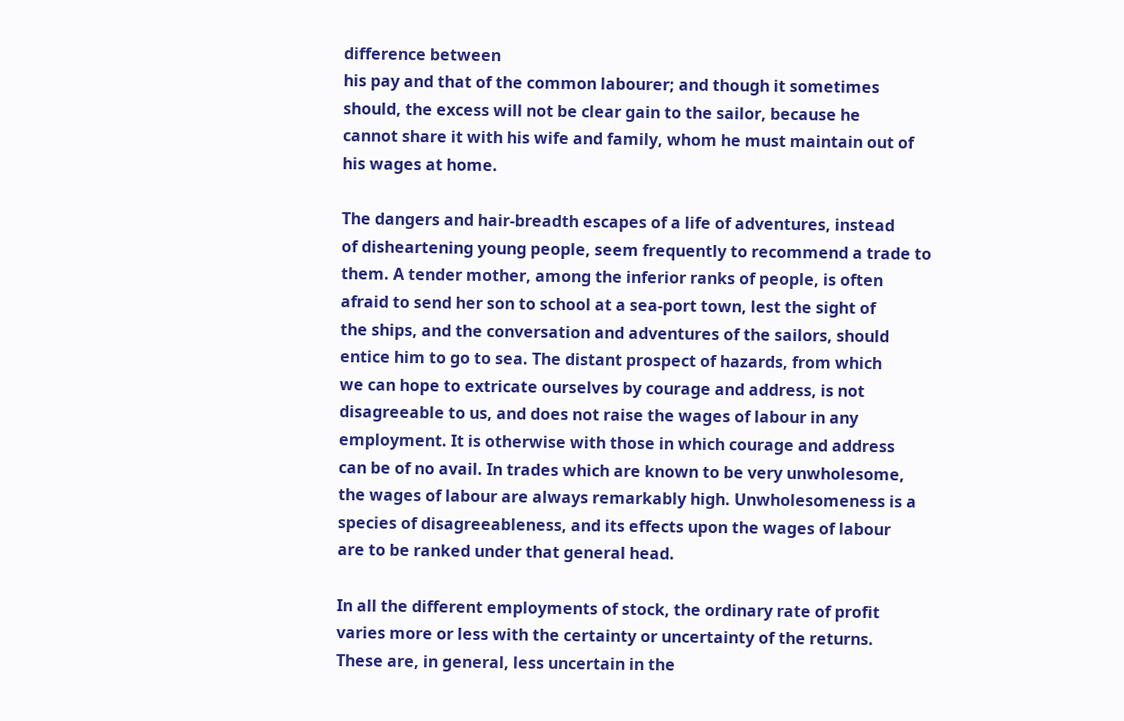difference between
his pay and that of the common labourer; and though it sometimes
should, the excess will not be clear gain to the sailor, because he
cannot share it with his wife and family, whom he must maintain out of
his wages at home.

The dangers and hair-breadth escapes of a life of adventures, instead
of disheartening young people, seem frequently to recommend a trade to
them. A tender mother, among the inferior ranks of people, is often
afraid to send her son to school at a sea-port town, lest the sight of
the ships, and the conversation and adventures of the sailors, should
entice him to go to sea. The distant prospect of hazards, from which
we can hope to extricate ourselves by courage and address, is not
disagreeable to us, and does not raise the wages of labour in any
employment. It is otherwise with those in which courage and address
can be of no avail. In trades which are known to be very unwholesome,
the wages of labour are always remarkably high. Unwholesomeness is a
species of disagreeableness, and its effects upon the wages of labour
are to be ranked under that general head.

In all the different employments of stock, the ordinary rate of profit
varies more or less with the certainty or uncertainty of the returns.
These are, in general, less uncertain in the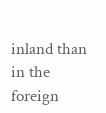inland than in the
foreign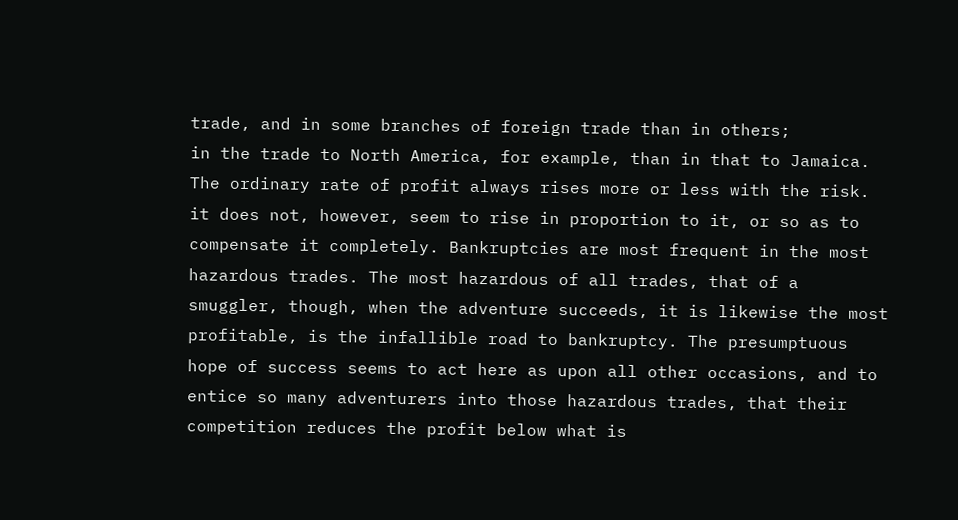trade, and in some branches of foreign trade than in others;
in the trade to North America, for example, than in that to Jamaica.
The ordinary rate of profit always rises more or less with the risk.
it does not, however, seem to rise in proportion to it, or so as to
compensate it completely. Bankruptcies are most frequent in the most
hazardous trades. The most hazardous of all trades, that of a
smuggler, though, when the adventure succeeds, it is likewise the most
profitable, is the infallible road to bankruptcy. The presumptuous
hope of success seems to act here as upon all other occasions, and to
entice so many adventurers into those hazardous trades, that their
competition reduces the profit below what is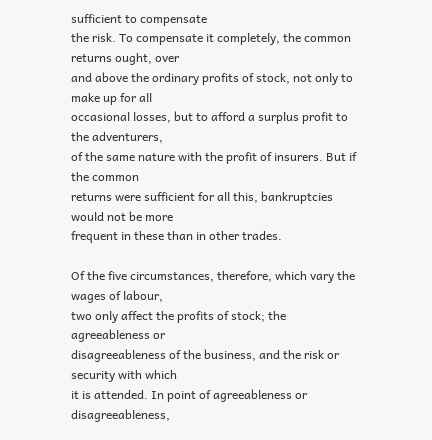sufficient to compensate
the risk. To compensate it completely, the common returns ought, over
and above the ordinary profits of stock, not only to make up for all
occasional losses, but to afford a surplus profit to the adventurers,
of the same nature with the profit of insurers. But if the common
returns were sufficient for all this, bankruptcies would not be more
frequent in these than in other trades.

Of the five circumstances, therefore, which vary the wages of labour,
two only affect the profits of stock; the agreeableness or
disagreeableness of the business, and the risk or security with which
it is attended. In point of agreeableness or disagreeableness,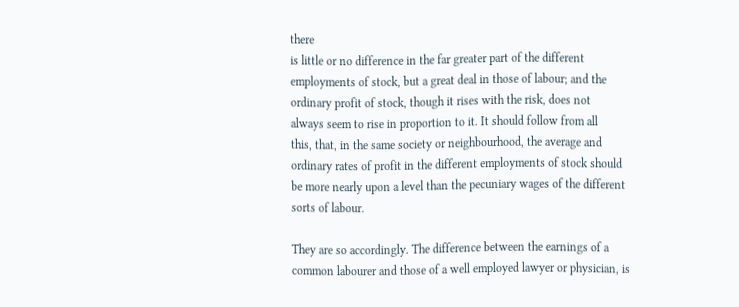there
is little or no difference in the far greater part of the different
employments of stock, but a great deal in those of labour; and the
ordinary profit of stock, though it rises with the risk, does not
always seem to rise in proportion to it. It should follow from all
this, that, in the same society or neighbourhood, the average and
ordinary rates of profit in the different employments of stock should
be more nearly upon a level than the pecuniary wages of the different
sorts of labour.

They are so accordingly. The difference between the earnings of a
common labourer and those of a well employed lawyer or physician, is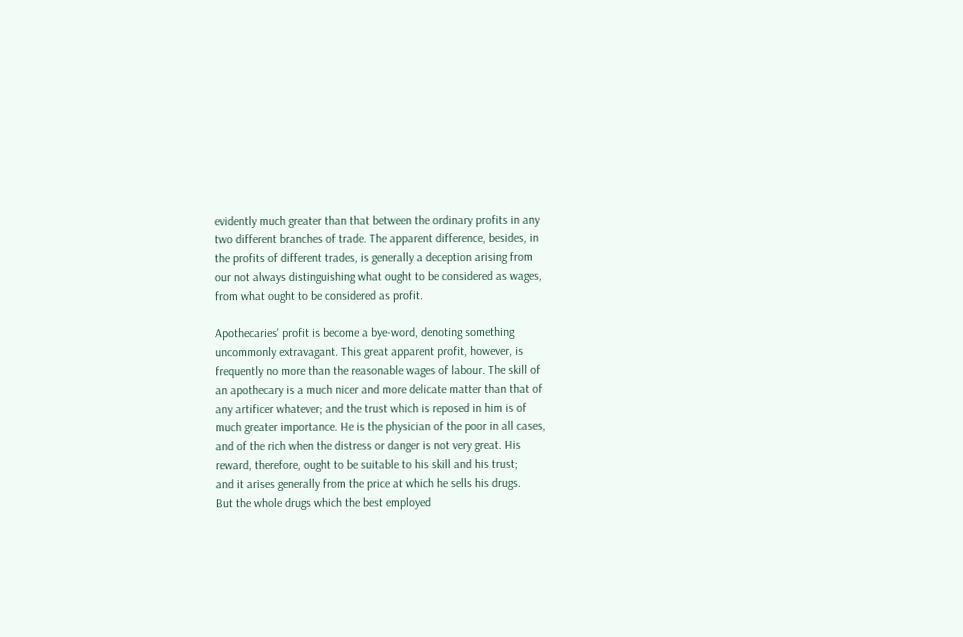evidently much greater than that between the ordinary profits in any
two different branches of trade. The apparent difference, besides, in
the profits of different trades, is generally a deception arising from
our not always distinguishing what ought to be considered as wages,
from what ought to be considered as profit.

Apothecaries' profit is become a bye-word, denoting something
uncommonly extravagant. This great apparent profit, however, is
frequently no more than the reasonable wages of labour. The skill of
an apothecary is a much nicer and more delicate matter than that of
any artificer whatever; and the trust which is reposed in him is of
much greater importance. He is the physician of the poor in all cases,
and of the rich when the distress or danger is not very great. His
reward, therefore, ought to be suitable to his skill and his trust;
and it arises generally from the price at which he sells his drugs.
But the whole drugs which the best employed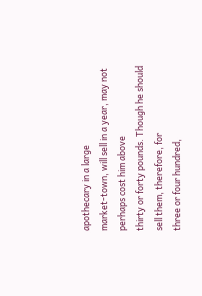apothecary in a large
market-town, will sell in a year, may not perhaps cost him above
thirty or forty pounds. Though he should sell them, therefore, for
three or four hundred,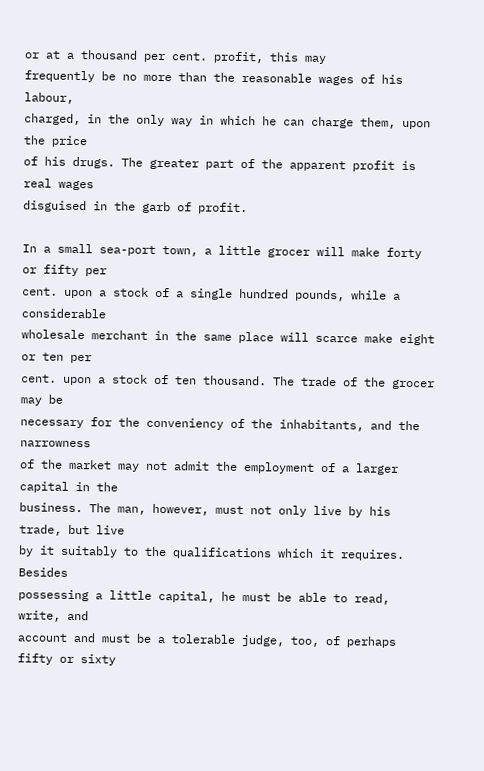or at a thousand per cent. profit, this may
frequently be no more than the reasonable wages of his labour,
charged, in the only way in which he can charge them, upon the price
of his drugs. The greater part of the apparent profit is real wages
disguised in the garb of profit.

In a small sea-port town, a little grocer will make forty or fifty per
cent. upon a stock of a single hundred pounds, while a considerable
wholesale merchant in the same place will scarce make eight or ten per
cent. upon a stock of ten thousand. The trade of the grocer may be
necessary for the conveniency of the inhabitants, and the narrowness
of the market may not admit the employment of a larger capital in the
business. The man, however, must not only live by his trade, but live
by it suitably to the qualifications which it requires. Besides
possessing a little capital, he must be able to read, write, and
account and must be a tolerable judge, too, of perhaps fifty or sixty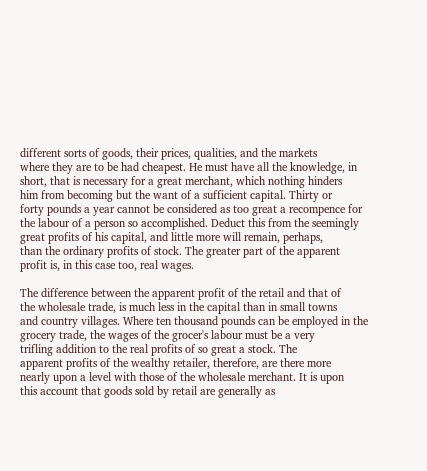different sorts of goods, their prices, qualities, and the markets
where they are to be had cheapest. He must have all the knowledge, in
short, that is necessary for a great merchant, which nothing hinders
him from becoming but the want of a sufficient capital. Thirty or
forty pounds a year cannot be considered as too great a recompence for
the labour of a person so accomplished. Deduct this from the seemingly
great profits of his capital, and little more will remain, perhaps,
than the ordinary profits of stock. The greater part of the apparent
profit is, in this case too, real wages.

The difference between the apparent profit of the retail and that of
the wholesale trade, is much less in the capital than in small towns
and country villages. Where ten thousand pounds can be employed in the
grocery trade, the wages of the grocer's labour must be a very
trifling addition to the real profits of so great a stock. The
apparent profits of the wealthy retailer, therefore, are there more
nearly upon a level with those of the wholesale merchant. It is upon
this account that goods sold by retail are generally as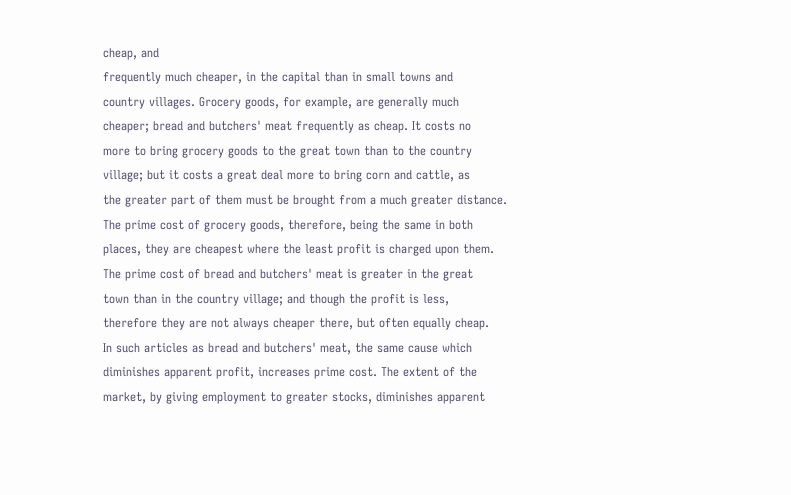cheap, and
frequently much cheaper, in the capital than in small towns and
country villages. Grocery goods, for example, are generally much
cheaper; bread and butchers' meat frequently as cheap. It costs no
more to bring grocery goods to the great town than to the country
village; but it costs a great deal more to bring corn and cattle, as
the greater part of them must be brought from a much greater distance.
The prime cost of grocery goods, therefore, being the same in both
places, they are cheapest where the least profit is charged upon them.
The prime cost of bread and butchers' meat is greater in the great
town than in the country village; and though the profit is less,
therefore they are not always cheaper there, but often equally cheap.
In such articles as bread and butchers' meat, the same cause which
diminishes apparent profit, increases prime cost. The extent of the
market, by giving employment to greater stocks, diminishes apparent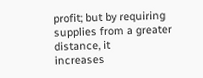profit; but by requiring supplies from a greater distance, it
increases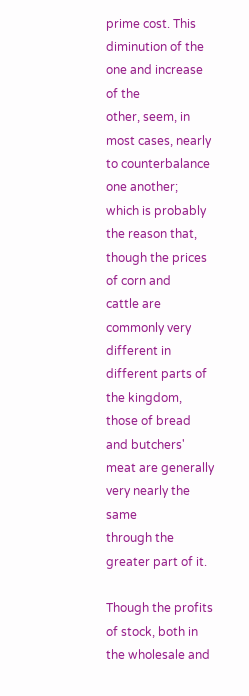prime cost. This diminution of the one and increase of the
other, seem, in most cases, nearly to counterbalance one another;
which is probably the reason that, though the prices of corn and
cattle are commonly very different in different parts of the kingdom,
those of bread and butchers' meat are generally very nearly the same
through the greater part of it.

Though the profits of stock, both in the wholesale and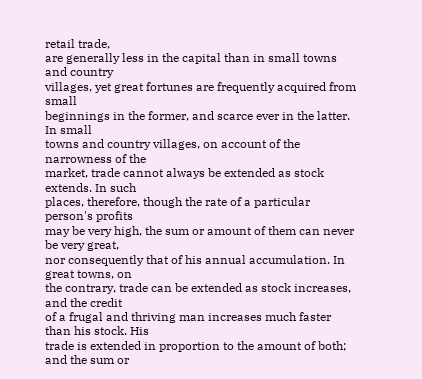retail trade,
are generally less in the capital than in small towns and country
villages, yet great fortunes are frequently acquired from small
beginnings in the former, and scarce ever in the latter. In small
towns and country villages, on account of the narrowness of the
market, trade cannot always be extended as stock extends. In such
places, therefore, though the rate of a particular person's profits
may be very high, the sum or amount of them can never be very great,
nor consequently that of his annual accumulation. In great towns, on
the contrary, trade can be extended as stock increases, and the credit
of a frugal and thriving man increases much faster than his stock. His
trade is extended in proportion to the amount of both; and the sum or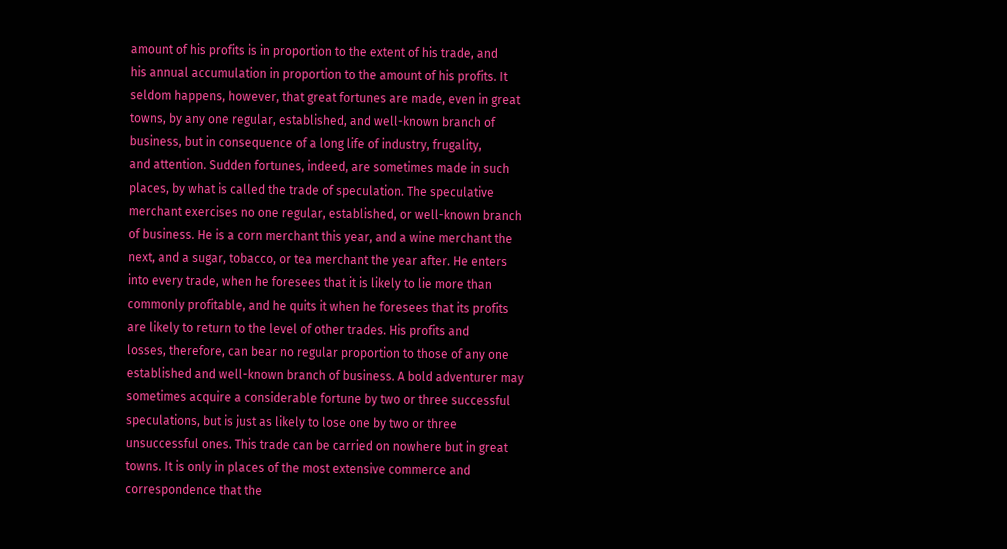amount of his profits is in proportion to the extent of his trade, and
his annual accumulation in proportion to the amount of his profits. It
seldom happens, however, that great fortunes are made, even in great
towns, by any one regular, established, and well-known branch of
business, but in consequence of a long life of industry, frugality,
and attention. Sudden fortunes, indeed, are sometimes made in such
places, by what is called the trade of speculation. The speculative
merchant exercises no one regular, established, or well-known branch
of business. He is a corn merchant this year, and a wine merchant the
next, and a sugar, tobacco, or tea merchant the year after. He enters
into every trade, when he foresees that it is likely to lie more than
commonly profitable, and he quits it when he foresees that its profits
are likely to return to the level of other trades. His profits and
losses, therefore, can bear no regular proportion to those of any one
established and well-known branch of business. A bold adventurer may
sometimes acquire a considerable fortune by two or three successful
speculations, but is just as likely to lose one by two or three
unsuccessful ones. This trade can be carried on nowhere but in great
towns. It is only in places of the most extensive commerce and
correspondence that the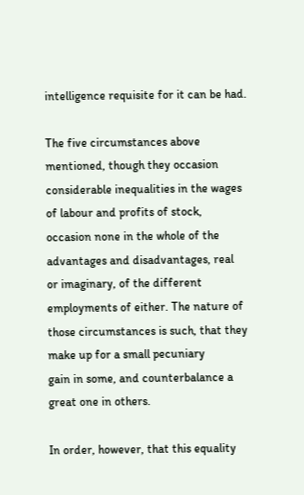intelligence requisite for it can be had.

The five circumstances above mentioned, though they occasion
considerable inequalities in the wages of labour and profits of stock,
occasion none in the whole of the advantages and disadvantages, real
or imaginary, of the different employments of either. The nature of
those circumstances is such, that they make up for a small pecuniary
gain in some, and counterbalance a great one in others.

In order, however, that this equality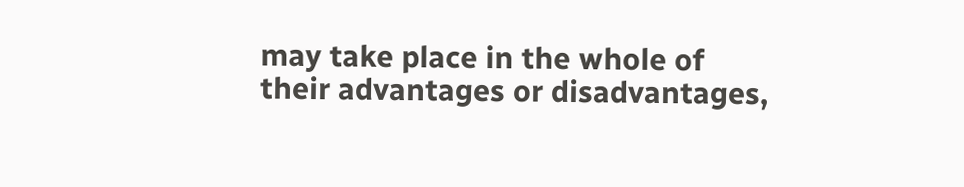may take place in the whole of
their advantages or disadvantages,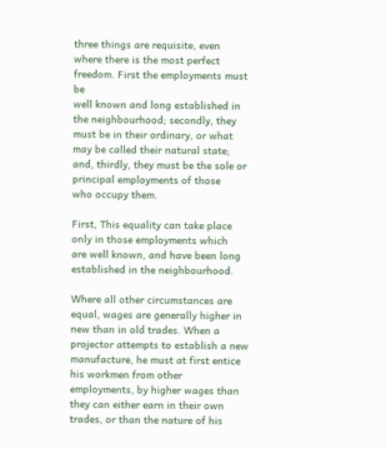three things are requisite, even
where there is the most perfect freedom. First the employments must be
well known and long established in the neighbourhood; secondly, they
must be in their ordinary, or what may be called their natural state;
and, thirdly, they must be the sole or principal employments of those
who occupy them.

First, This equality can take place only in those employments which
are well known, and have been long established in the neighbourhood.

Where all other circumstances are equal, wages are generally higher in
new than in old trades. When a projector attempts to establish a new
manufacture, he must at first entice his workmen from other
employments, by higher wages than they can either earn in their own
trades, or than the nature of his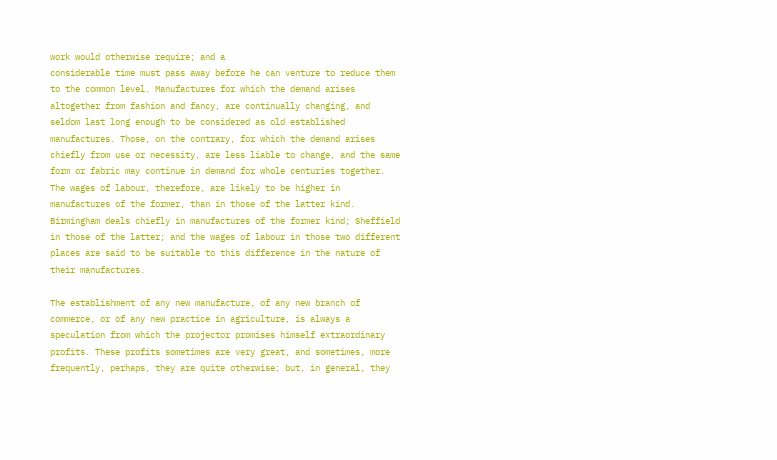work would otherwise require; and a
considerable time must pass away before he can venture to reduce them
to the common level. Manufactures for which the demand arises
altogether from fashion and fancy, are continually changing, and
seldom last long enough to be considered as old established
manufactures. Those, on the contrary, for which the demand arises
chiefly from use or necessity, are less liable to change, and the same
form or fabric may continue in demand for whole centuries together.
The wages of labour, therefore, are likely to be higher in
manufactures of the former, than in those of the latter kind.
Birmingham deals chiefly in manufactures of the former kind; Sheffield
in those of the latter; and the wages of labour in those two different
places are said to be suitable to this difference in the nature of
their manufactures.

The establishment of any new manufacture, of any new branch of
commerce, or of any new practice in agriculture, is always a
speculation from which the projector promises himself extraordinary
profits. These profits sometimes are very great, and sometimes, more
frequently, perhaps, they are quite otherwise; but, in general, they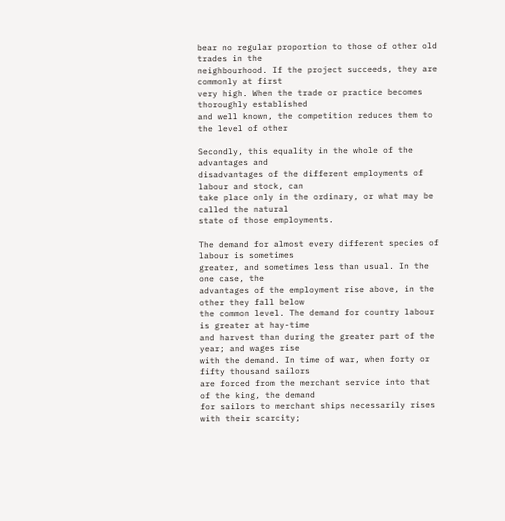bear no regular proportion to those of other old trades in the
neighbourhood. If the project succeeds, they are commonly at first
very high. When the trade or practice becomes thoroughly established
and well known, the competition reduces them to the level of other

Secondly, this equality in the whole of the advantages and
disadvantages of the different employments of labour and stock, can
take place only in the ordinary, or what may be called the natural
state of those employments.

The demand for almost every different species of labour is sometimes
greater, and sometimes less than usual. In the one case, the
advantages of the employment rise above, in the other they fall below
the common level. The demand for country labour is greater at hay-time
and harvest than during the greater part of the year; and wages rise
with the demand. In time of war, when forty or fifty thousand sailors
are forced from the merchant service into that of the king, the demand
for sailors to merchant ships necessarily rises with their scarcity;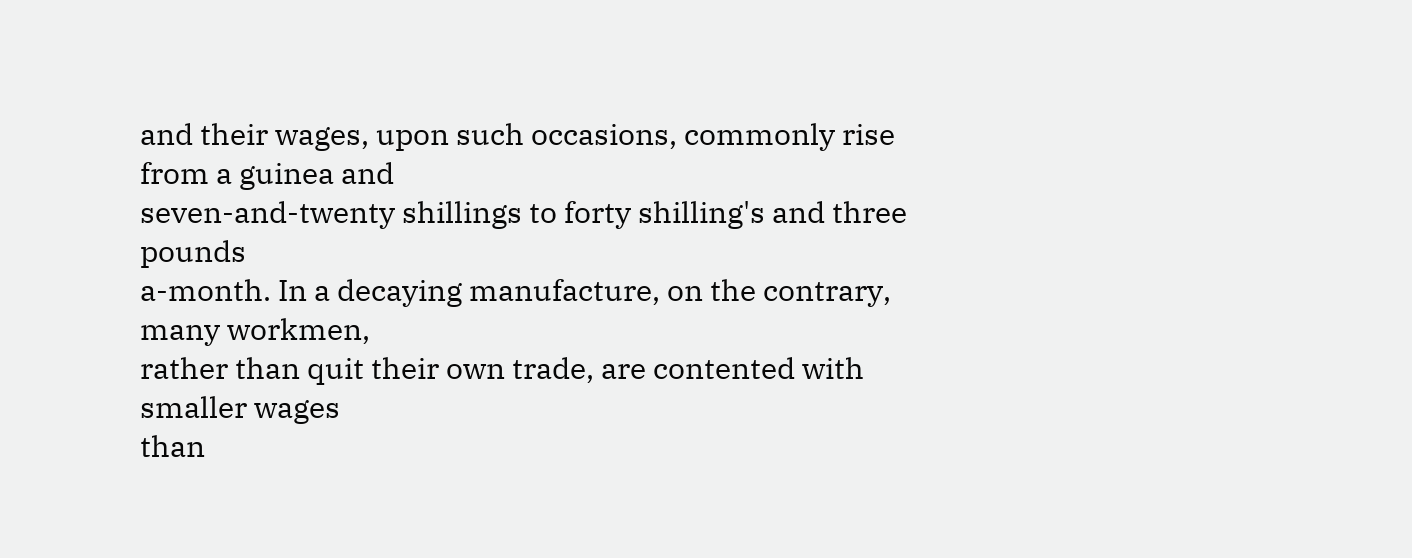and their wages, upon such occasions, commonly rise from a guinea and
seven-and-twenty shillings to forty shilling's and three pounds
a-month. In a decaying manufacture, on the contrary, many workmen,
rather than quit their own trade, are contented with smaller wages
than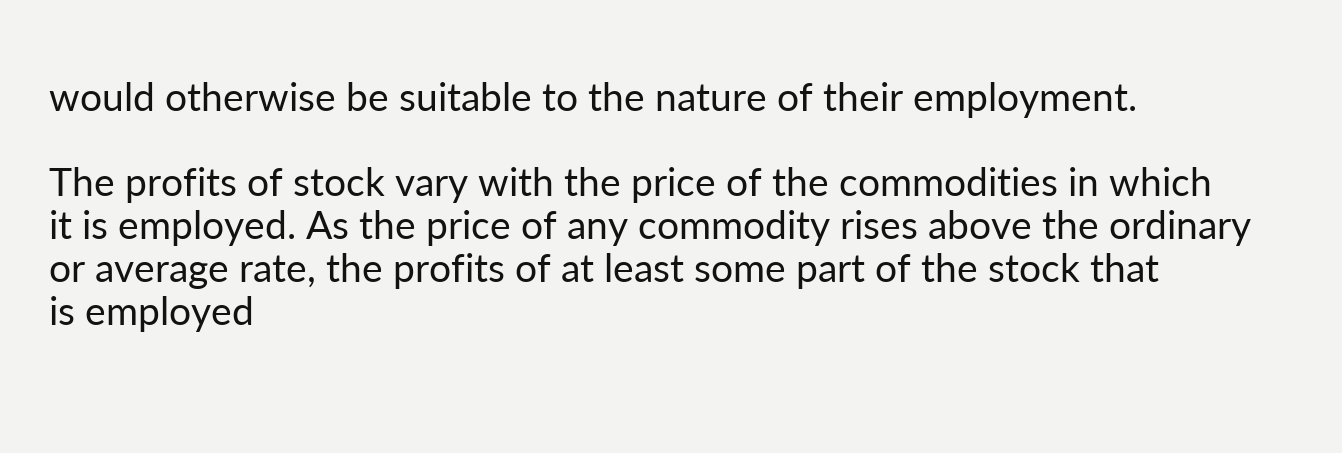would otherwise be suitable to the nature of their employment.

The profits of stock vary with the price of the commodities in which
it is employed. As the price of any commodity rises above the ordinary
or average rate, the profits of at least some part of the stock that
is employed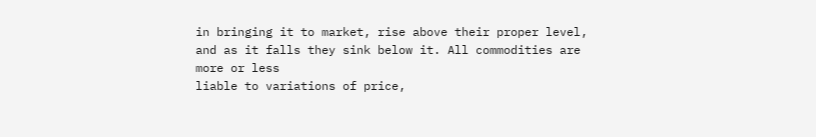in bringing it to market, rise above their proper level,
and as it falls they sink below it. All commodities are more or less
liable to variations of price,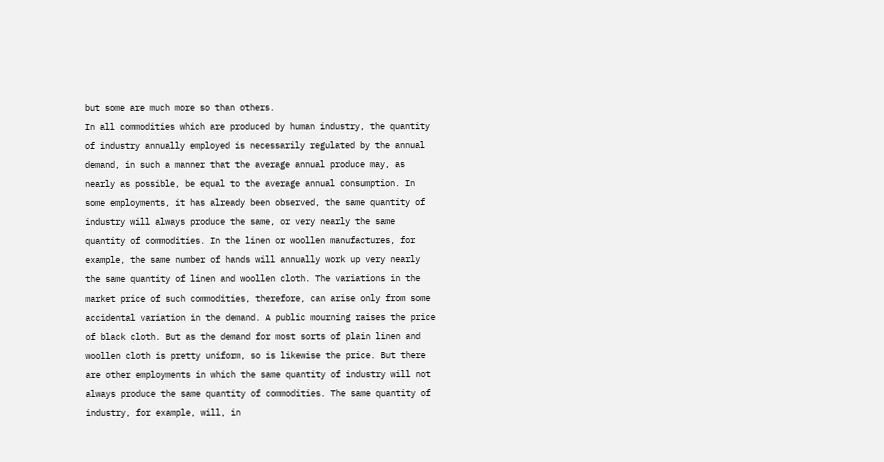but some are much more so than others.
In all commodities which are produced by human industry, the quantity
of industry annually employed is necessarily regulated by the annual
demand, in such a manner that the average annual produce may, as
nearly as possible, be equal to the average annual consumption. In
some employments, it has already been observed, the same quantity of
industry will always produce the same, or very nearly the same
quantity of commodities. In the linen or woollen manufactures, for
example, the same number of hands will annually work up very nearly
the same quantity of linen and woollen cloth. The variations in the
market price of such commodities, therefore, can arise only from some
accidental variation in the demand. A public mourning raises the price
of black cloth. But as the demand for most sorts of plain linen and
woollen cloth is pretty uniform, so is likewise the price. But there
are other employments in which the same quantity of industry will not
always produce the same quantity of commodities. The same quantity of
industry, for example, will, in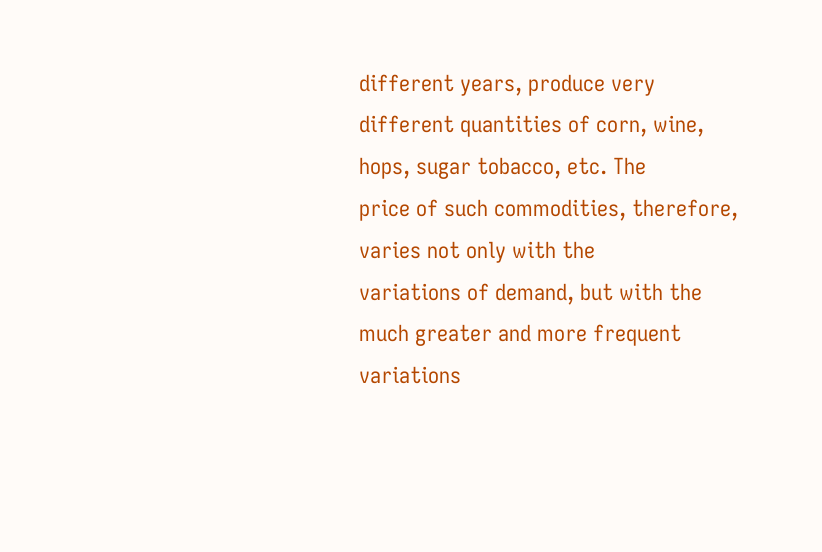different years, produce very
different quantities of corn, wine, hops, sugar tobacco, etc. The
price of such commodities, therefore, varies not only with the
variations of demand, but with the much greater and more frequent
variations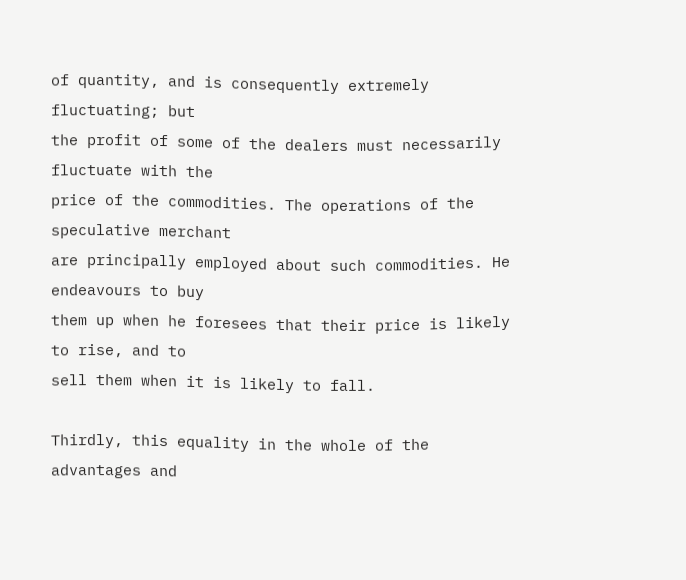of quantity, and is consequently extremely fluctuating; but
the profit of some of the dealers must necessarily fluctuate with the
price of the commodities. The operations of the speculative merchant
are principally employed about such commodities. He endeavours to buy
them up when he foresees that their price is likely to rise, and to
sell them when it is likely to fall.

Thirdly, this equality in the whole of the advantages and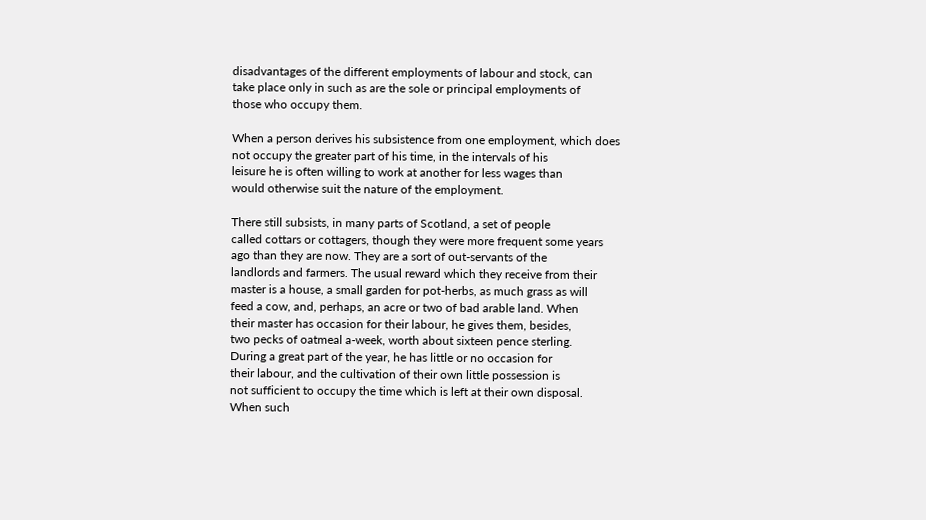disadvantages of the different employments of labour and stock, can
take place only in such as are the sole or principal employments of
those who occupy them.

When a person derives his subsistence from one employment, which does
not occupy the greater part of his time, in the intervals of his
leisure he is often willing to work at another for less wages than
would otherwise suit the nature of the employment.

There still subsists, in many parts of Scotland, a set of people
called cottars or cottagers, though they were more frequent some years
ago than they are now. They are a sort of out-servants of the
landlords and farmers. The usual reward which they receive from their
master is a house, a small garden for pot-herbs, as much grass as will
feed a cow, and, perhaps, an acre or two of bad arable land. When
their master has occasion for their labour, he gives them, besides,
two pecks of oatmeal a-week, worth about sixteen pence sterling.
During a great part of the year, he has little or no occasion for
their labour, and the cultivation of their own little possession is
not sufficient to occupy the time which is left at their own disposal.
When such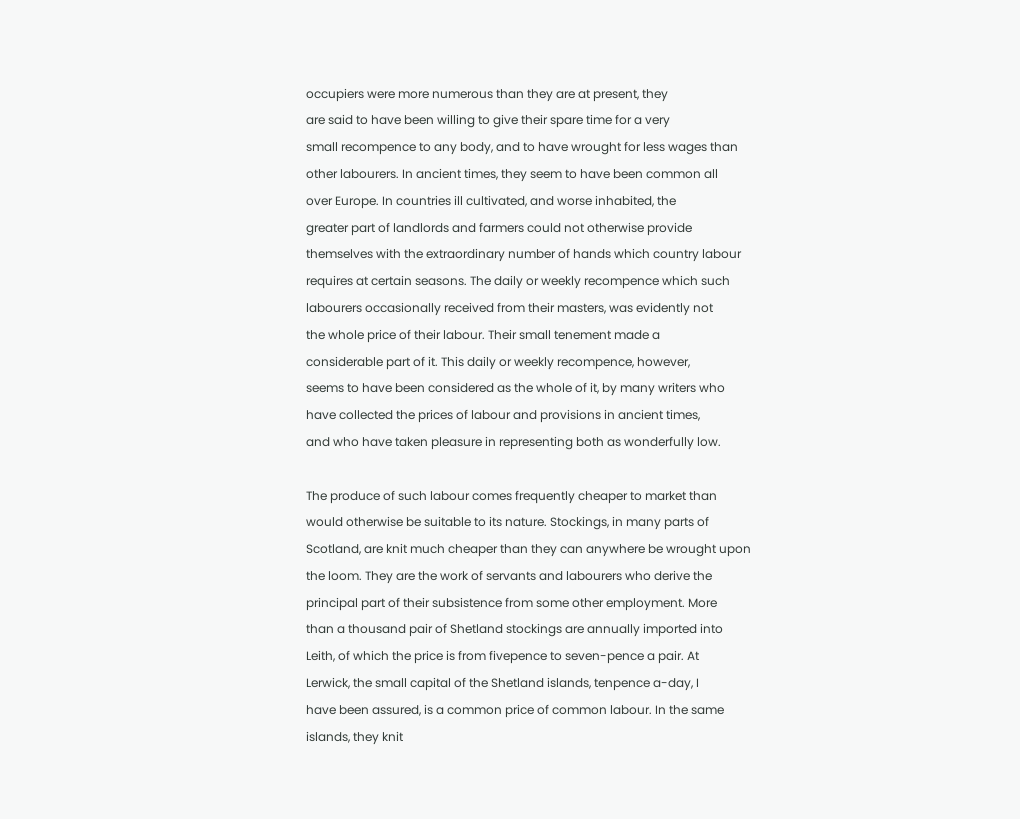occupiers were more numerous than they are at present, they
are said to have been willing to give their spare time for a very
small recompence to any body, and to have wrought for less wages than
other labourers. In ancient times, they seem to have been common all
over Europe. In countries ill cultivated, and worse inhabited, the
greater part of landlords and farmers could not otherwise provide
themselves with the extraordinary number of hands which country labour
requires at certain seasons. The daily or weekly recompence which such
labourers occasionally received from their masters, was evidently not
the whole price of their labour. Their small tenement made a
considerable part of it. This daily or weekly recompence, however,
seems to have been considered as the whole of it, by many writers who
have collected the prices of labour and provisions in ancient times,
and who have taken pleasure in representing both as wonderfully low.

The produce of such labour comes frequently cheaper to market than
would otherwise be suitable to its nature. Stockings, in many parts of
Scotland, are knit much cheaper than they can anywhere be wrought upon
the loom. They are the work of servants and labourers who derive the
principal part of their subsistence from some other employment. More
than a thousand pair of Shetland stockings are annually imported into
Leith, of which the price is from fivepence to seven-pence a pair. At
Lerwick, the small capital of the Shetland islands, tenpence a-day, I
have been assured, is a common price of common labour. In the same
islands, they knit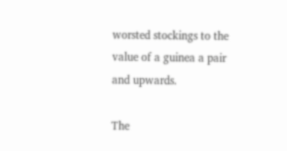worsted stockings to the value of a guinea a pair
and upwards.

The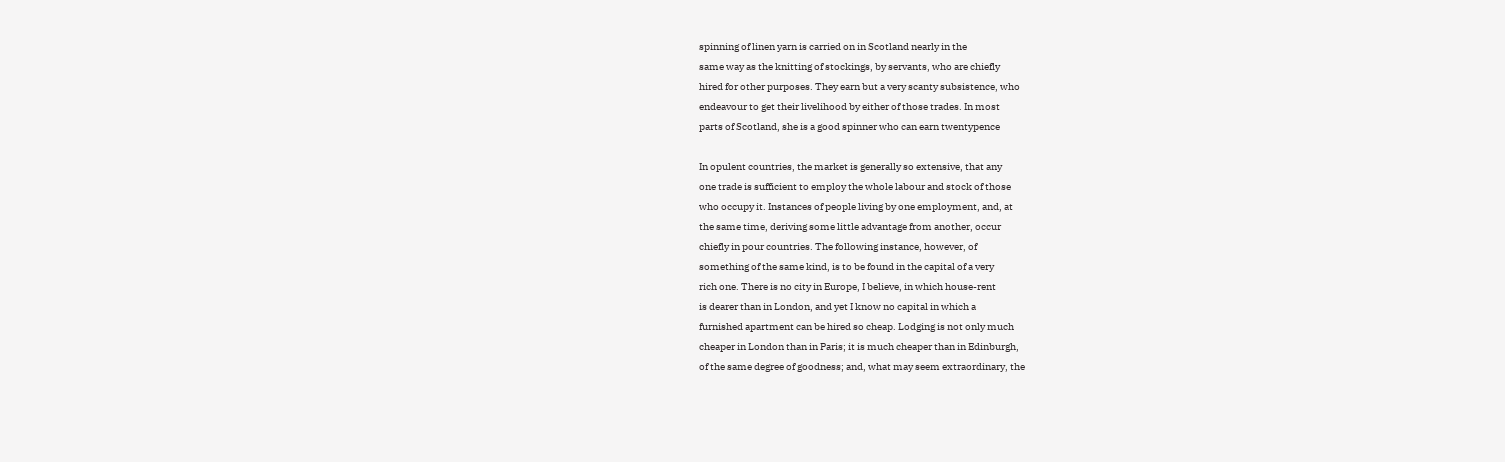spinning of linen yarn is carried on in Scotland nearly in the
same way as the knitting of stockings, by servants, who are chiefly
hired for other purposes. They earn but a very scanty subsistence, who
endeavour to get their livelihood by either of those trades. In most
parts of Scotland, she is a good spinner who can earn twentypence

In opulent countries, the market is generally so extensive, that any
one trade is sufficient to employ the whole labour and stock of those
who occupy it. Instances of people living by one employment, and, at
the same time, deriving some little advantage from another, occur
chiefly in pour countries. The following instance, however, of
something of the same kind, is to be found in the capital of a very
rich one. There is no city in Europe, I believe, in which house-rent
is dearer than in London, and yet I know no capital in which a
furnished apartment can be hired so cheap. Lodging is not only much
cheaper in London than in Paris; it is much cheaper than in Edinburgh,
of the same degree of goodness; and, what may seem extraordinary, the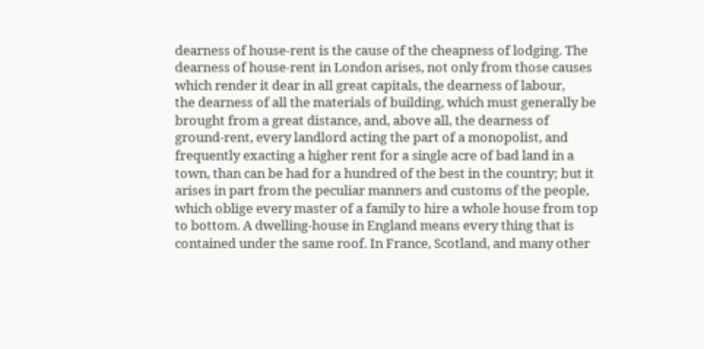dearness of house-rent is the cause of the cheapness of lodging. The
dearness of house-rent in London arises, not only from those causes
which render it dear in all great capitals, the dearness of labour,
the dearness of all the materials of building, which must generally be
brought from a great distance, and, above all, the dearness of
ground-rent, every landlord acting the part of a monopolist, and
frequently exacting a higher rent for a single acre of bad land in a
town, than can be had for a hundred of the best in the country; but it
arises in part from the peculiar manners and customs of the people,
which oblige every master of a family to hire a whole house from top
to bottom. A dwelling-house in England means every thing that is
contained under the same roof. In France, Scotland, and many other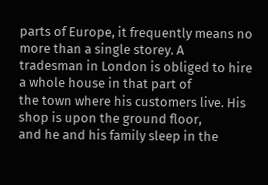parts of Europe, it frequently means no more than a single storey. A
tradesman in London is obliged to hire a whole house in that part of
the town where his customers live. His shop is upon the ground floor,
and he and his family sleep in the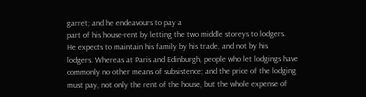garret; and he endeavours to pay a
part of his house-rent by letting the two middle storeys to lodgers.
He expects to maintain his family by his trade, and not by his
lodgers. Whereas at Paris and Edinburgh, people who let lodgings have
commonly no other means of subsistence; and the price of the lodging
must pay, not only the rent of the house, but the whole expense of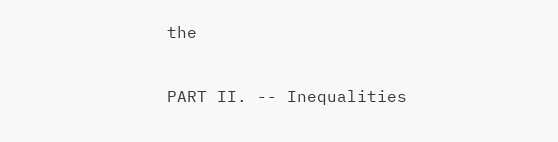the

PART II. -- Inequalities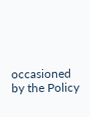occasioned by the Policy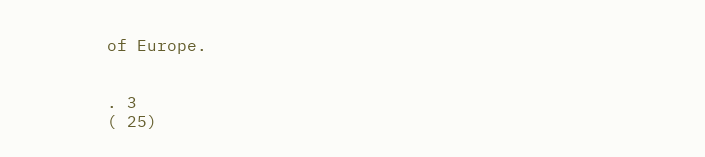of Europe.


. 3
( 25)